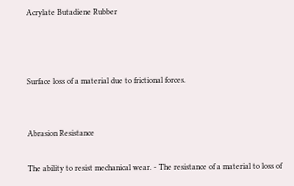Acrylate Butadiene Rubber



Surface loss of a material due to frictional forces.


Abrasion Resistance

The ability to resist mechanical wear. - The resistance of a material to loss of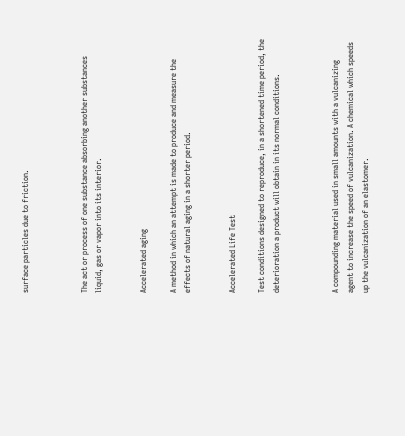surface particles due to friction.



The act or process of one substance absorbing another substances liquid, gas or vapor into its interior.


Accelerated aging

A method in which an attempt is made to produce and measure the effects of natural aging in a shorter period.


Accelerated Life Test

Test conditions designed to reproduce, in a shortened time period, the deterioration a product will obtain in its normal conditions.



A compounding material used in small amounts with a vulcanizing agent to increase the speed of vulcanization. A chemical which speeds up the vulcanization of an elastomer.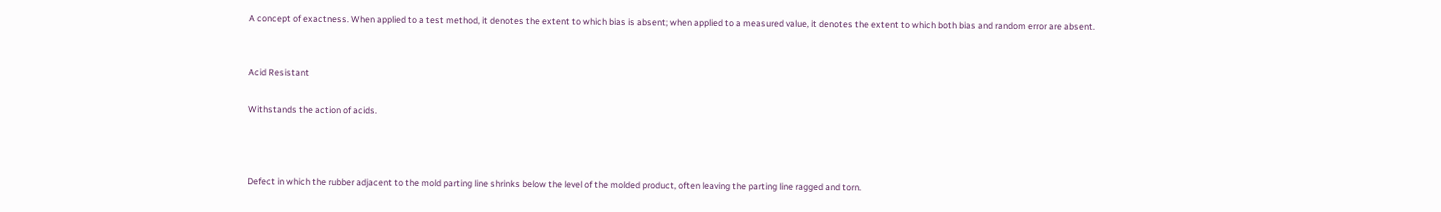A concept of exactness. When applied to a test method, it denotes the extent to which bias is absent; when applied to a measured value, it denotes the extent to which both bias and random error are absent.


Acid Resistant

Withstands the action of acids.



Defect in which the rubber adjacent to the mold parting line shrinks below the level of the molded product, often leaving the parting line ragged and torn.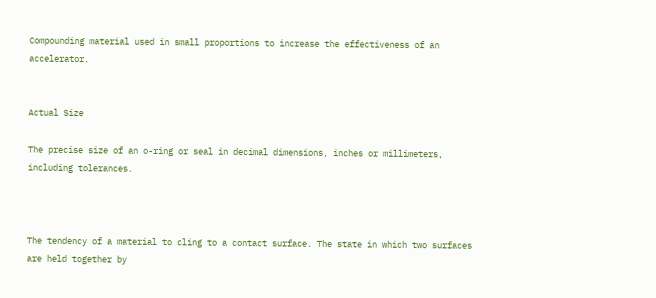Compounding material used in small proportions to increase the effectiveness of an accelerator.


Actual Size

The precise size of an o-ring or seal in decimal dimensions, inches or millimeters, including tolerances.



The tendency of a material to cling to a contact surface. The state in which two surfaces are held together by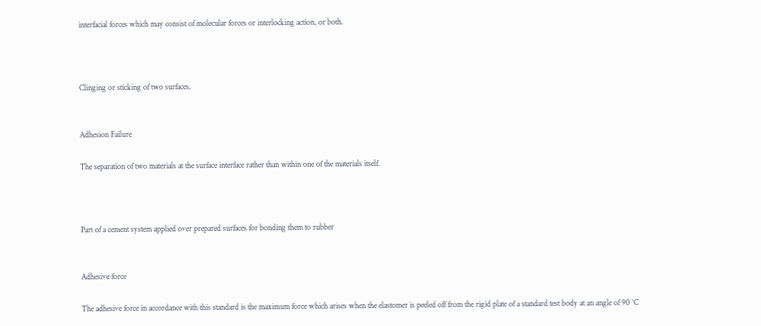interfacial forces which may consist of molecular forces or interlocking action, or both.



Clinging or sticking of two surfaces.


Adhesion Failure

The separation of two materials at the surface interface rather than within one of the materials itself.



Part of a cement system applied over prepared surfaces for bonding them to rubber


Adhesive force

The adhesive force in accordance with this standard is the maximum force which arises when the elastomer is peeled off from the rigid plate of a standard test body at an angle of 90 °C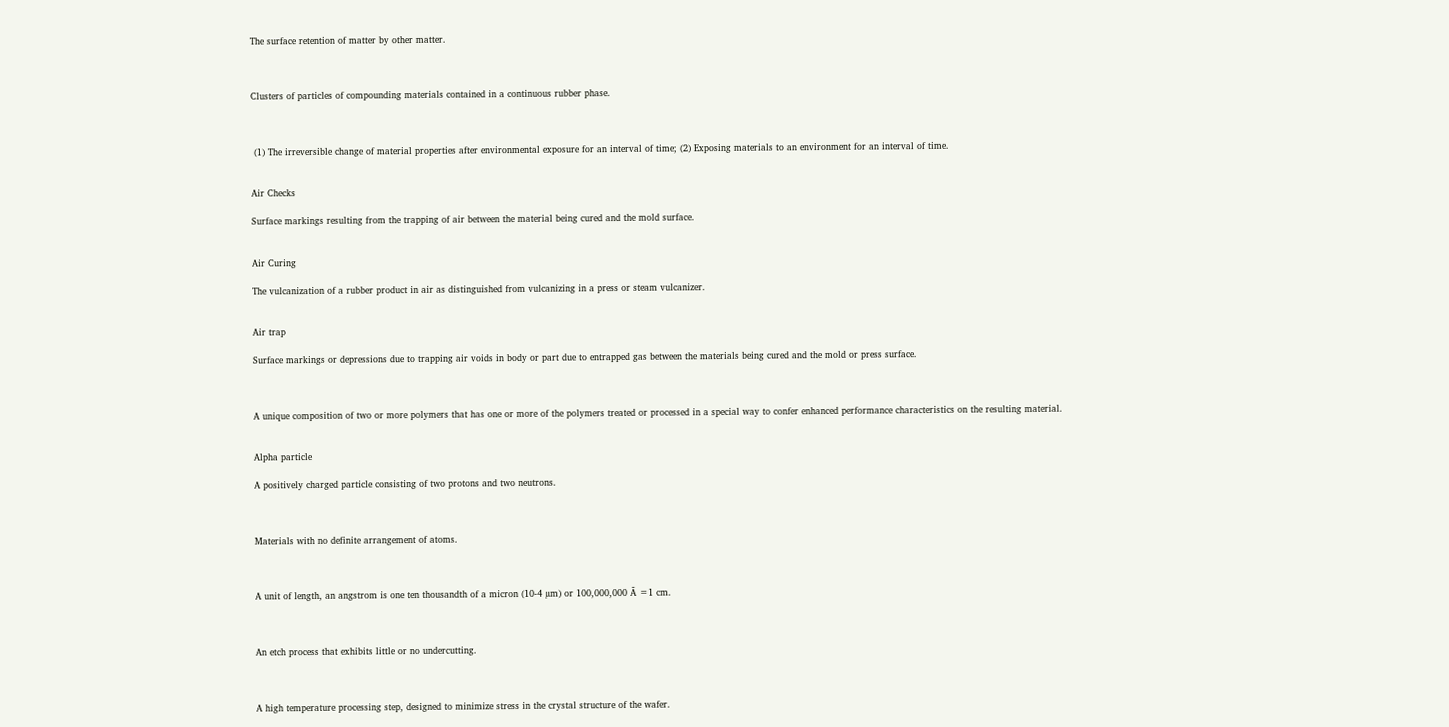The surface retention of matter by other matter.



Clusters of particles of compounding materials contained in a continuous rubber phase.



 (1) The irreversible change of material properties after environmental exposure for an interval of time; (2) Exposing materials to an environment for an interval of time.


Air Checks

Surface markings resulting from the trapping of air between the material being cured and the mold surface.


Air Curing

The vulcanization of a rubber product in air as distinguished from vulcanizing in a press or steam vulcanizer.


Air trap

Surface markings or depressions due to trapping air voids in body or part due to entrapped gas between the materials being cured and the mold or press surface.



A unique composition of two or more polymers that has one or more of the polymers treated or processed in a special way to confer enhanced performance characteristics on the resulting material.


Alpha particle

A positively charged particle consisting of two protons and two neutrons.



Materials with no definite arrangement of atoms.



A unit of length, an angstrom is one ten thousandth of a micron (10-4 µm) or 100,000,000 Ã =1 cm.



An etch process that exhibits little or no undercutting.



A high temperature processing step, designed to minimize stress in the crystal structure of the wafer.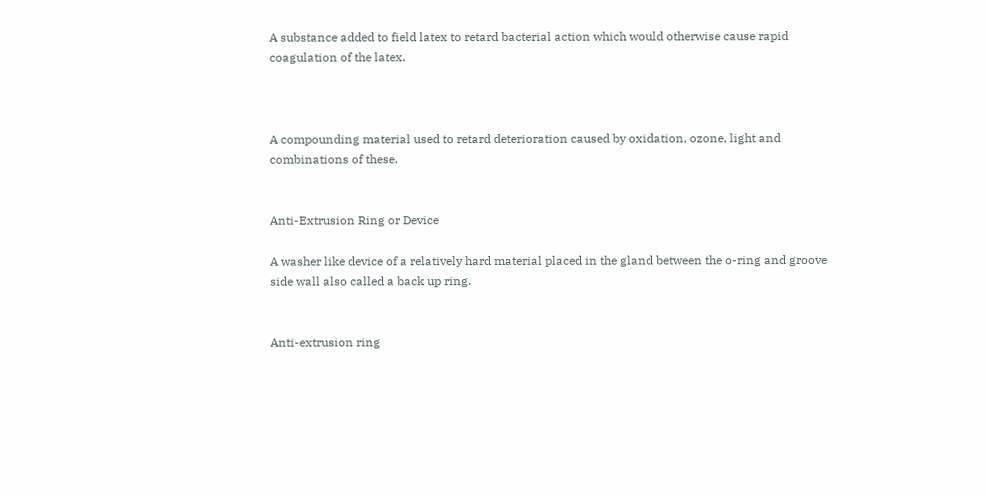A substance added to field latex to retard bacterial action which would otherwise cause rapid coagulation of the latex.



A compounding material used to retard deterioration caused by oxidation, ozone, light and combinations of these.


Anti-Extrusion Ring or Device

A washer like device of a relatively hard material placed in the gland between the o-ring and groove side wall also called a back up ring.


Anti-extrusion ring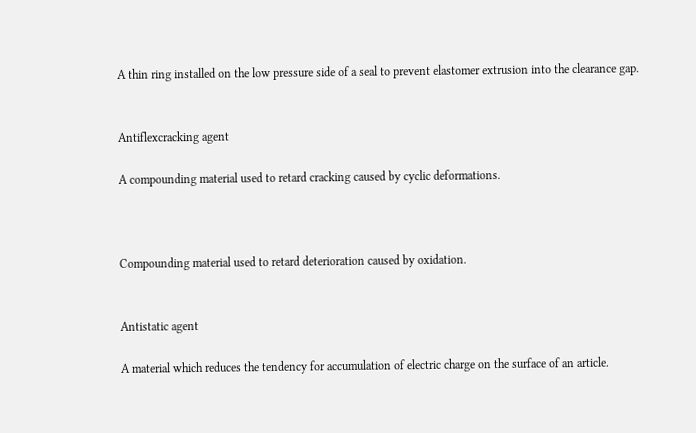A thin ring installed on the low pressure side of a seal to prevent elastomer extrusion into the clearance gap.


Antiflexcracking agent

A compounding material used to retard cracking caused by cyclic deformations.



Compounding material used to retard deterioration caused by oxidation.


Antistatic agent

A material which reduces the tendency for accumulation of electric charge on the surface of an article.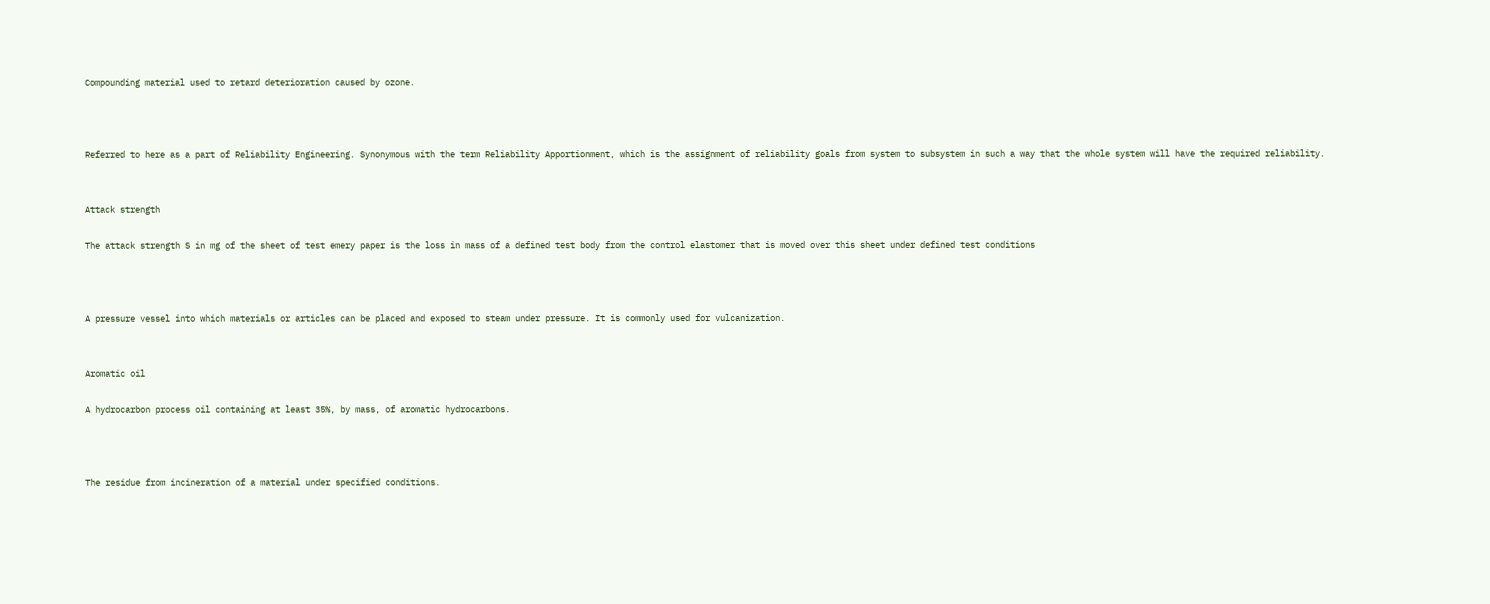Compounding material used to retard deterioration caused by ozone.



Referred to here as a part of Reliability Engineering. Synonymous with the term Reliability Apportionment, which is the assignment of reliability goals from system to subsystem in such a way that the whole system will have the required reliability.


Attack strength

The attack strength S in mg of the sheet of test emery paper is the loss in mass of a defined test body from the control elastomer that is moved over this sheet under defined test conditions



A pressure vessel into which materials or articles can be placed and exposed to steam under pressure. It is commonly used for vulcanization.


Aromatic oil

A hydrocarbon process oil containing at least 35%, by mass, of aromatic hydrocarbons.



The residue from incineration of a material under specified conditions.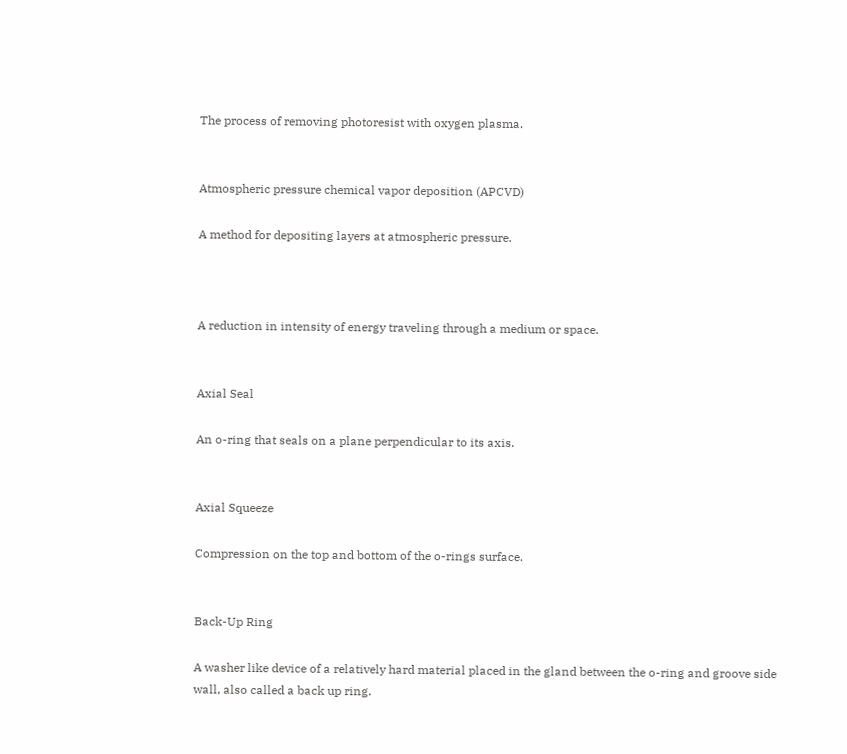The process of removing photoresist with oxygen plasma.


Atmospheric pressure chemical vapor deposition (APCVD)

A method for depositing layers at atmospheric pressure.



A reduction in intensity of energy traveling through a medium or space.


Axial Seal

An o-ring that seals on a plane perpendicular to its axis.


Axial Squeeze

Compression on the top and bottom of the o-rings surface.


Back-Up Ring

A washer like device of a relatively hard material placed in the gland between the o-ring and groove side wall, also called a back up ring.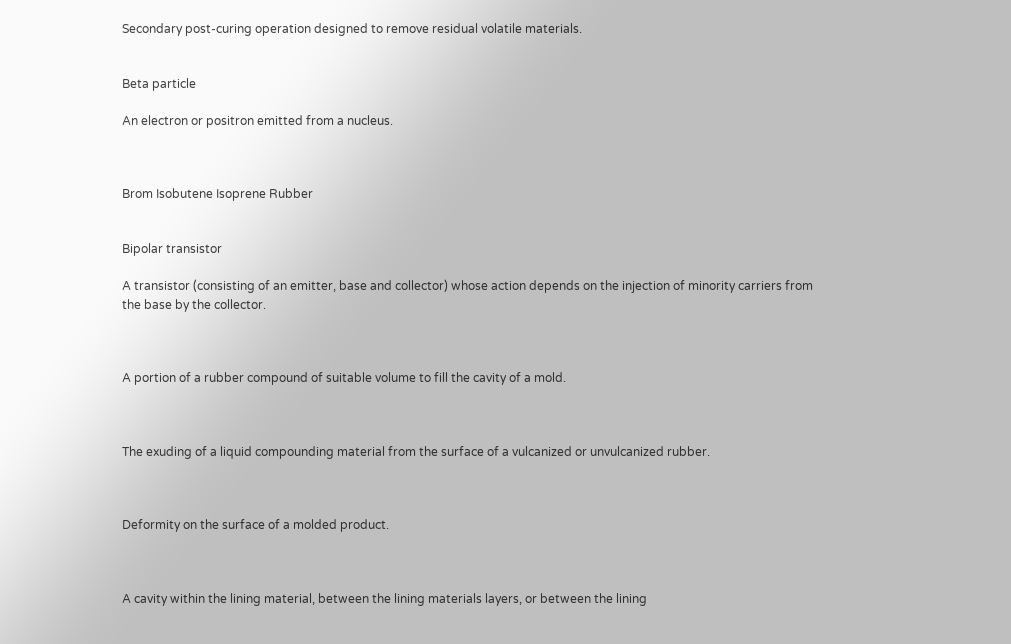Secondary post-curing operation designed to remove residual volatile materials.


Beta particle

An electron or positron emitted from a nucleus.



Brom Isobutene Isoprene Rubber


Bipolar transistor

A transistor (consisting of an emitter, base and collector) whose action depends on the injection of minority carriers from the base by the collector.



A portion of a rubber compound of suitable volume to fill the cavity of a mold.



The exuding of a liquid compounding material from the surface of a vulcanized or unvulcanized rubber.



Deformity on the surface of a molded product.



A cavity within the lining material, between the lining materials layers, or between the lining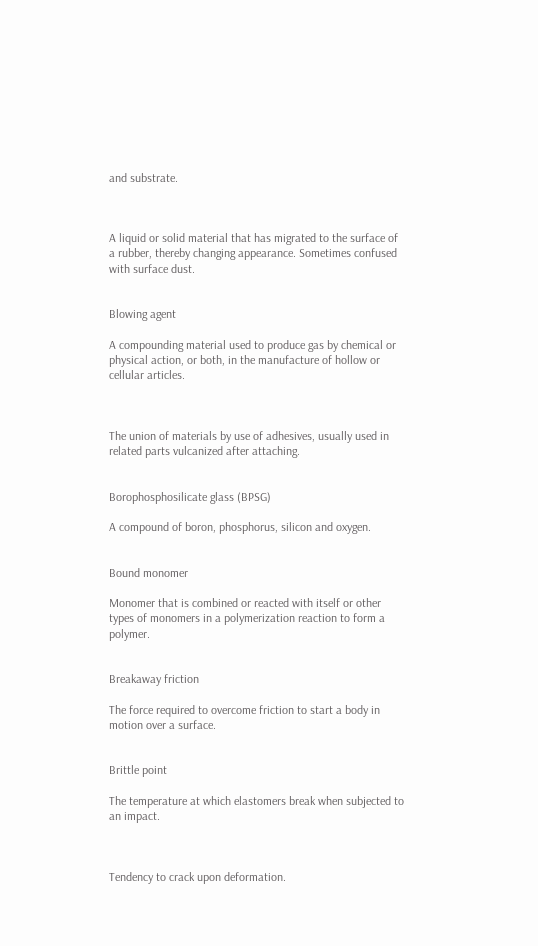and substrate.



A liquid or solid material that has migrated to the surface of a rubber, thereby changing appearance. Sometimes confused with surface dust.


Blowing agent

A compounding material used to produce gas by chemical or physical action, or both, in the manufacture of hollow or cellular articles.



The union of materials by use of adhesives, usually used in related parts vulcanized after attaching.


Borophosphosilicate glass (BPSG)

A compound of boron, phosphorus, silicon and oxygen.


Bound monomer

Monomer that is combined or reacted with itself or other types of monomers in a polymerization reaction to form a polymer.


Breakaway friction

The force required to overcome friction to start a body in motion over a surface.


Brittle point

The temperature at which elastomers break when subjected to an impact.



Tendency to crack upon deformation.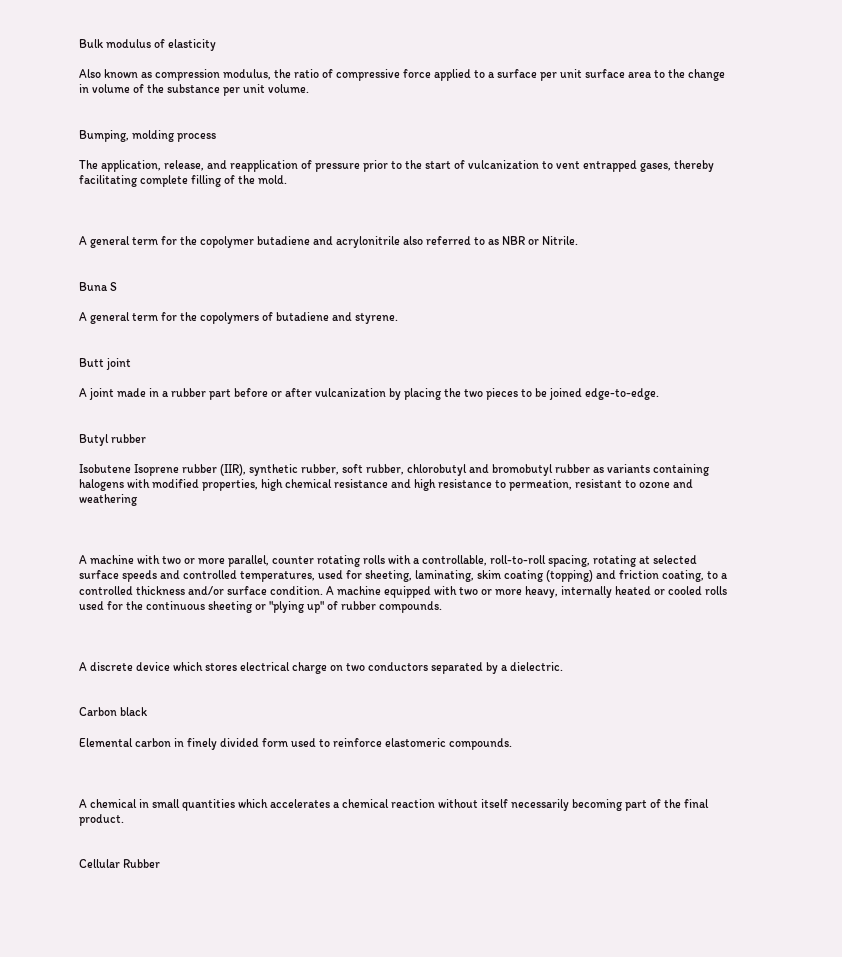Bulk modulus of elasticity

Also known as compression modulus, the ratio of compressive force applied to a surface per unit surface area to the change in volume of the substance per unit volume.


Bumping, molding process

The application, release, and reapplication of pressure prior to the start of vulcanization to vent entrapped gases, thereby facilitating complete filling of the mold.



A general term for the copolymer butadiene and acrylonitrile also referred to as NBR or Nitrile.


Buna S

A general term for the copolymers of butadiene and styrene.


Butt joint

A joint made in a rubber part before or after vulcanization by placing the two pieces to be joined edge-to-edge.


Butyl rubber

Isobutene Isoprene rubber (IIR), synthetic rubber, soft rubber, chlorobutyl and bromobutyl rubber as variants containing halogens with modified properties, high chemical resistance and high resistance to permeation, resistant to ozone and weathering



A machine with two or more parallel, counter rotating rolls with a controllable, roll-to-roll spacing, rotating at selected surface speeds and controlled temperatures, used for sheeting, laminating, skim coating (topping) and friction coating, to a controlled thickness and/or surface condition. A machine equipped with two or more heavy, internally heated or cooled rolls used for the continuous sheeting or "plying up" of rubber compounds.



A discrete device which stores electrical charge on two conductors separated by a dielectric.


Carbon black

Elemental carbon in finely divided form used to reinforce elastomeric compounds.



A chemical in small quantities which accelerates a chemical reaction without itself necessarily becoming part of the final product.


Cellular Rubber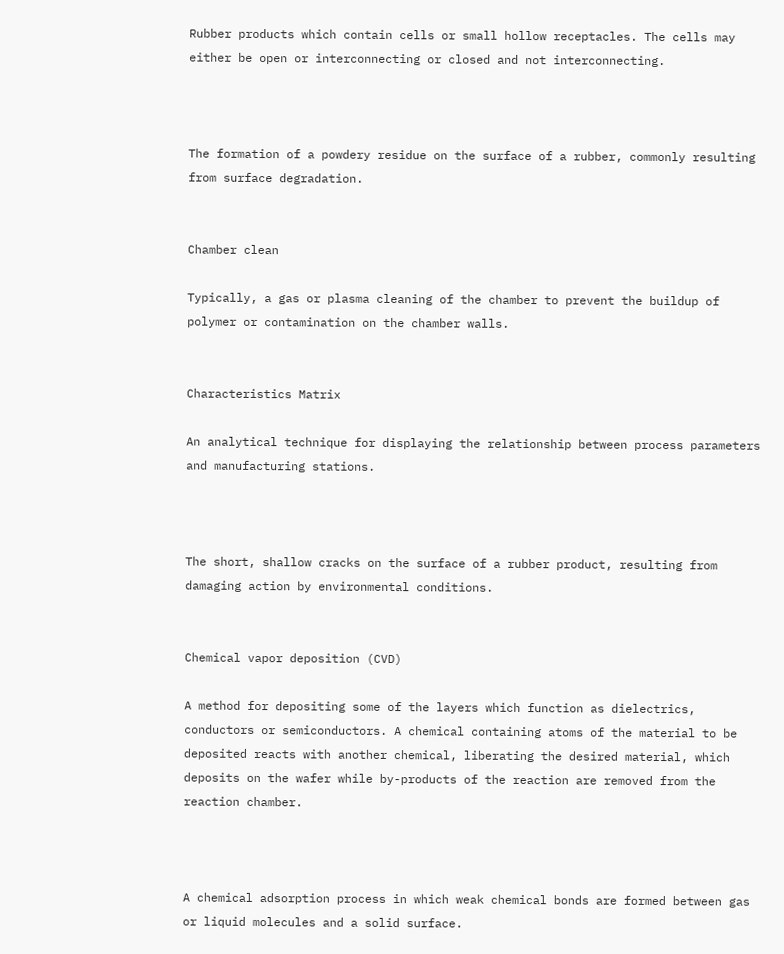Rubber products which contain cells or small hollow receptacles. The cells may either be open or interconnecting or closed and not interconnecting.



The formation of a powdery residue on the surface of a rubber, commonly resulting from surface degradation.


Chamber clean

Typically, a gas or plasma cleaning of the chamber to prevent the buildup of polymer or contamination on the chamber walls.


Characteristics Matrix

An analytical technique for displaying the relationship between process parameters and manufacturing stations.



The short, shallow cracks on the surface of a rubber product, resulting from damaging action by environmental conditions.


Chemical vapor deposition (CVD)

A method for depositing some of the layers which function as dielectrics, conductors or semiconductors. A chemical containing atoms of the material to be deposited reacts with another chemical, liberating the desired material, which deposits on the wafer while by-products of the reaction are removed from the reaction chamber.



A chemical adsorption process in which weak chemical bonds are formed between gas or liquid molecules and a solid surface.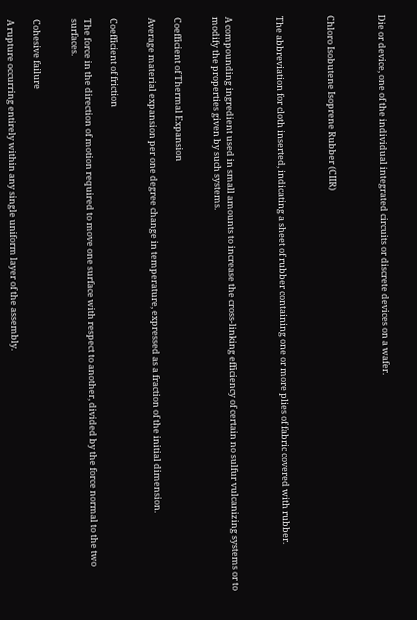Die or device, one of the individual integrated circuits or discrete devices on a wafer.



Chloro Isobutene Isoprene Rubber (CIIR)



The abbreviation for cloth inserted, indicating a sheet of rubber containing one or more plies of fabric covered with rubber.



A compounding ingredient used in small amounts to increase the cross-linking efficiency of certain no sulfur vulcanizing systems or to modify the properties given by such systems.


Coefficient of Thermal Expansion

Average material expansion per one degree change in temperature, expressed as a fraction of the initial dimension.


Coefficient of friction

The force in the direction of motion required to move one surface with respect to another, divided by the force normal to the two surfaces.


Cohesive failure

A rupture occurring entirely within any single uniform layer of the assembly.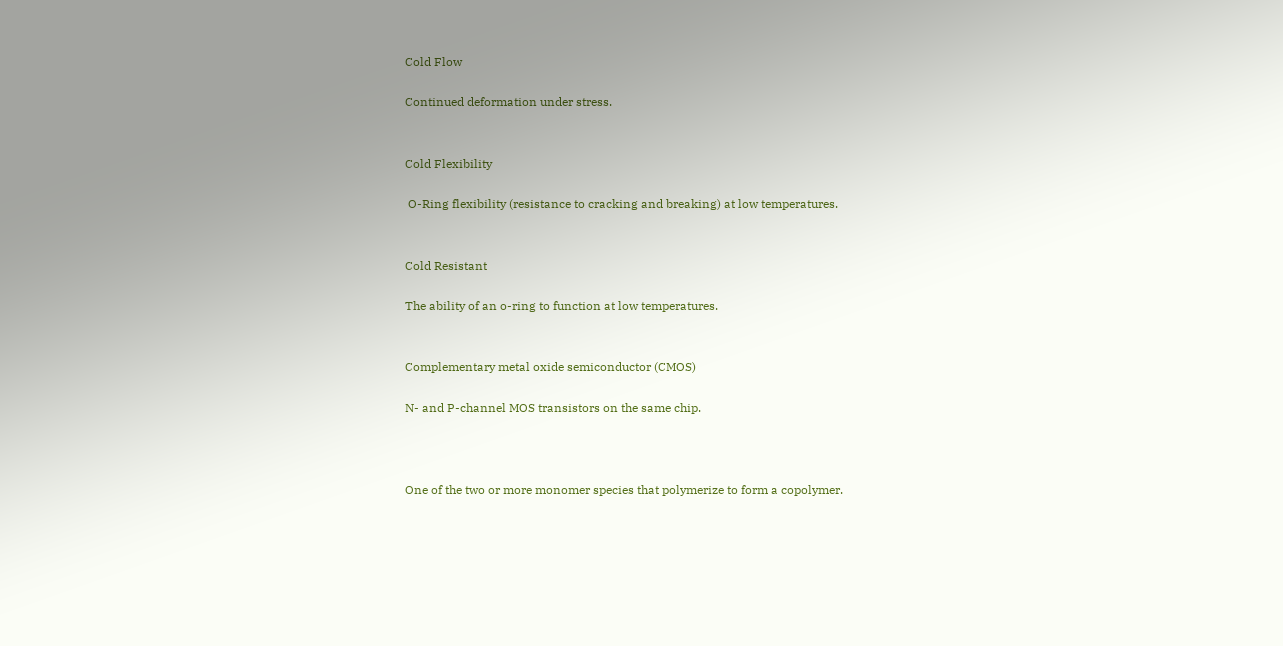Cold Flow

Continued deformation under stress.


Cold Flexibility

 O-Ring flexibility (resistance to cracking and breaking) at low temperatures.


Cold Resistant

The ability of an o-ring to function at low temperatures.


Complementary metal oxide semiconductor (CMOS)

N- and P-channel MOS transistors on the same chip.



One of the two or more monomer species that polymerize to form a copolymer.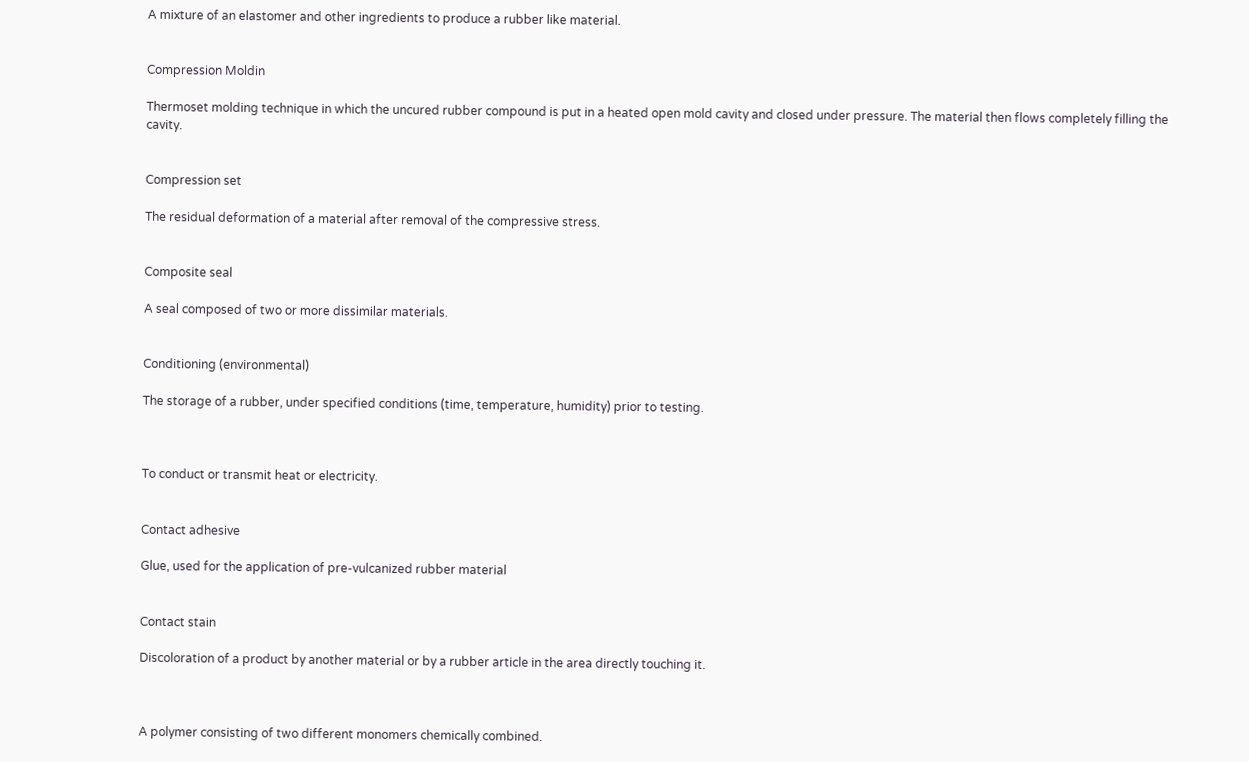A mixture of an elastomer and other ingredients to produce a rubber like material.


Compression Moldin

Thermoset molding technique in which the uncured rubber compound is put in a heated open mold cavity and closed under pressure. The material then flows completely filling the cavity.


Compression set

The residual deformation of a material after removal of the compressive stress.


Composite seal

A seal composed of two or more dissimilar materials.


Conditioning (environmental)

The storage of a rubber, under specified conditions (time, temperature, humidity) prior to testing.



To conduct or transmit heat or electricity.


Contact adhesive

Glue, used for the application of pre-vulcanized rubber material


Contact stain

Discoloration of a product by another material or by a rubber article in the area directly touching it.



A polymer consisting of two different monomers chemically combined.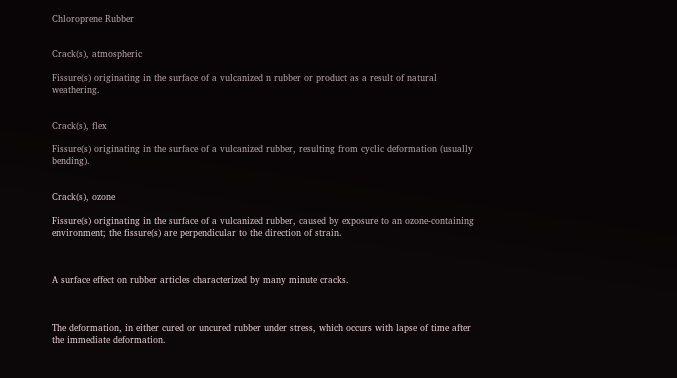Chloroprene Rubber


Crack(s), atmospheric

Fissure(s) originating in the surface of a vulcanized n rubber or product as a result of natural weathering.


Crack(s), flex

Fissure(s) originating in the surface of a vulcanized rubber, resulting from cyclic deformation (usually bending).


Crack(s), ozone

Fissure(s) originating in the surface of a vulcanized rubber, caused by exposure to an ozone-containing environment; the fissure(s) are perpendicular to the direction of strain.



A surface effect on rubber articles characterized by many minute cracks.



The deformation, in either cured or uncured rubber under stress, which occurs with lapse of time after the immediate deformation.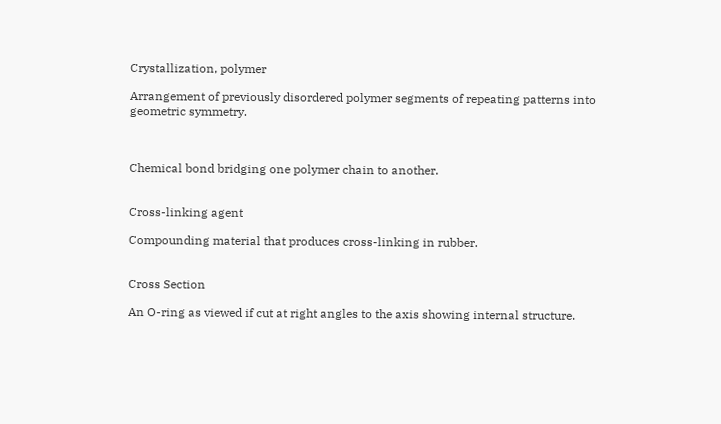Crystallization, polymer

Arrangement of previously disordered polymer segments of repeating patterns into geometric symmetry.



Chemical bond bridging one polymer chain to another.


Cross-linking agent

Compounding material that produces cross-linking in rubber.


Cross Section

An O-ring as viewed if cut at right angles to the axis showing internal structure.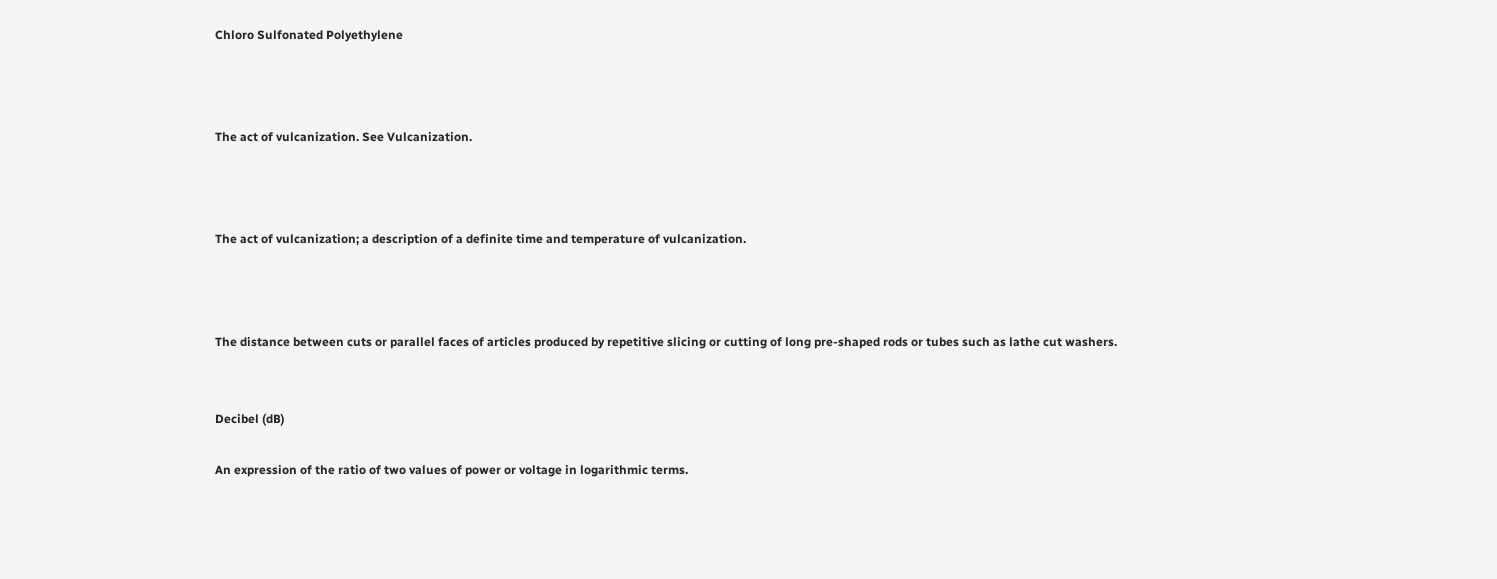Chloro Sulfonated Polyethylene



The act of vulcanization. See Vulcanization.



The act of vulcanization; a description of a definite time and temperature of vulcanization.



The distance between cuts or parallel faces of articles produced by repetitive slicing or cutting of long pre-shaped rods or tubes such as lathe cut washers.


Decibel (dB)

An expression of the ratio of two values of power or voltage in logarithmic terms.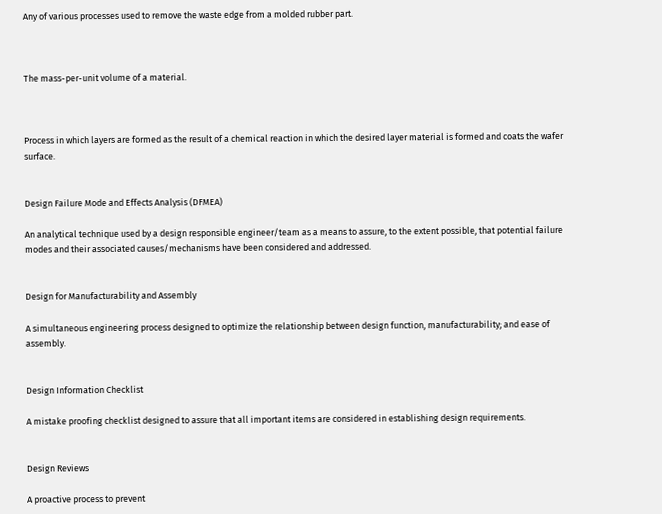Any of various processes used to remove the waste edge from a molded rubber part.



The mass-per-unit volume of a material.



Process in which layers are formed as the result of a chemical reaction in which the desired layer material is formed and coats the wafer surface.


Design Failure Mode and Effects Analysis (DFMEA)

An analytical technique used by a design responsible engineer/team as a means to assure, to the extent possible, that potential failure modes and their associated causes/mechanisms have been considered and addressed.


Design for Manufacturability and Assembly

A simultaneous engineering process designed to optimize the relationship between design function, manufacturability; and ease of assembly.


Design Information Checklist

A mistake proofing checklist designed to assure that all important items are considered in establishing design requirements.


Design Reviews

A proactive process to prevent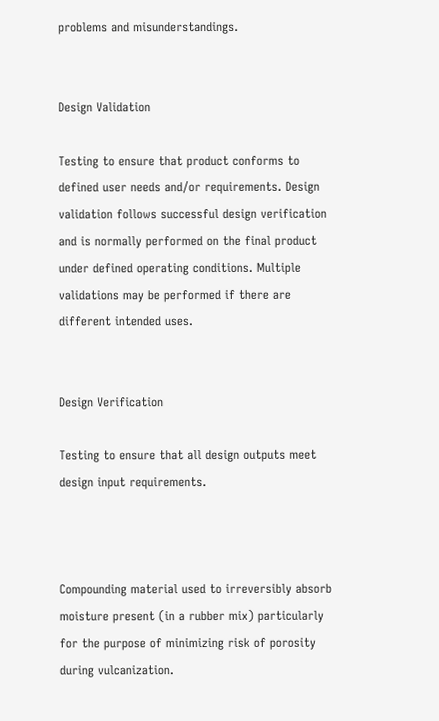problems and misunderstandings.


Design Validation

Testing to ensure that product conforms to defined user needs and/or requirements. Design validation follows successful design verification and is normally performed on the final product under defined operating conditions. Multiple validations may be performed if there are different intended uses.


Design Verification

Testing to ensure that all design outputs meet design input requirements.



Compounding material used to irreversibly absorb moisture present (in a rubber mix) particularly for the purpose of minimizing risk of porosity during vulcanization.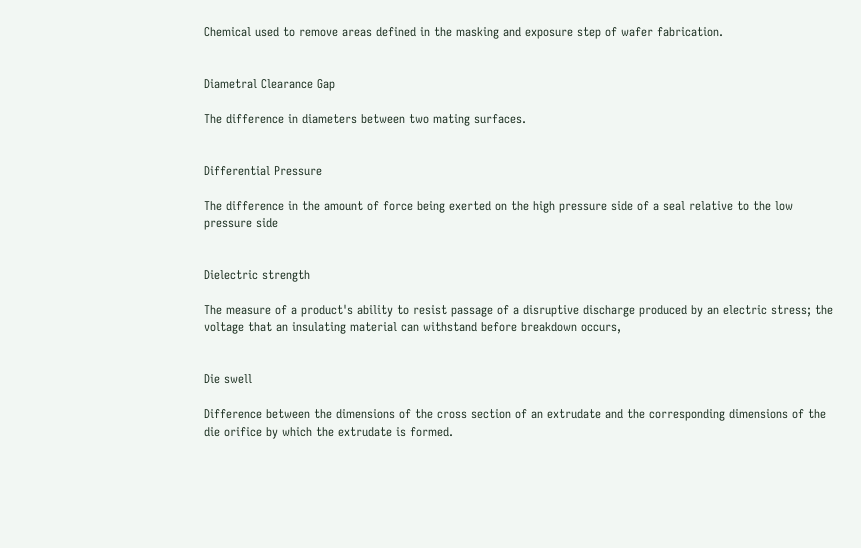Chemical used to remove areas defined in the masking and exposure step of wafer fabrication.


Diametral Clearance Gap

The difference in diameters between two mating surfaces.


Differential Pressure

The difference in the amount of force being exerted on the high pressure side of a seal relative to the low pressure side


Dielectric strength

The measure of a product's ability to resist passage of a disruptive discharge produced by an electric stress; the voltage that an insulating material can withstand before breakdown occurs,


Die swell

Difference between the dimensions of the cross section of an extrudate and the corresponding dimensions of the die orifice by which the extrudate is formed.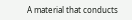A material that conducts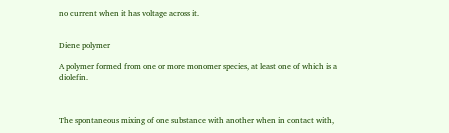no current when it has voltage across it.


Diene polymer

A polymer formed from one or more monomer species, at least one of which is a diolefin.



The spontaneous mixing of one substance with another when in contact with,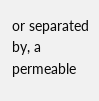or separated by, a permeable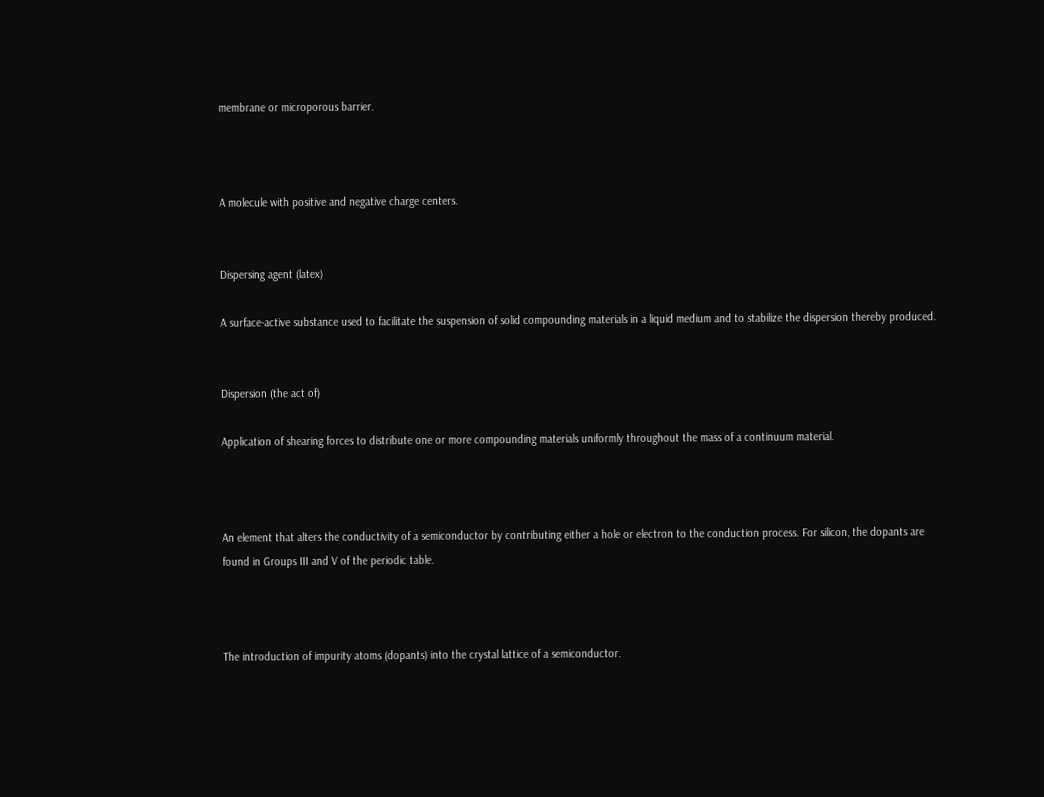membrane or microporous barrier.



A molecule with positive and negative charge centers.


Dispersing agent (latex)

A surface-active substance used to facilitate the suspension of solid compounding materials in a liquid medium and to stabilize the dispersion thereby produced.


Dispersion (the act of)

Application of shearing forces to distribute one or more compounding materials uniformly throughout the mass of a continuum material.



An element that alters the conductivity of a semiconductor by contributing either a hole or electron to the conduction process. For silicon, the dopants are found in Groups III and V of the periodic table.



The introduction of impurity atoms (dopants) into the crystal lattice of a semiconductor.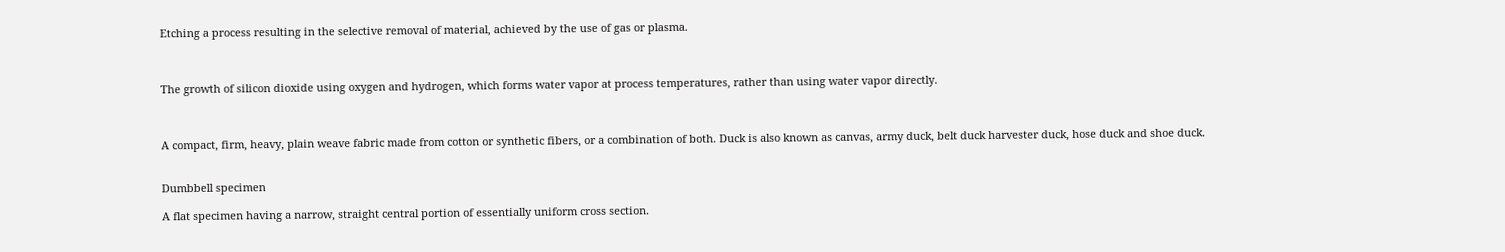Etching a process resulting in the selective removal of material, achieved by the use of gas or plasma.



The growth of silicon dioxide using oxygen and hydrogen, which forms water vapor at process temperatures, rather than using water vapor directly.



A compact, firm, heavy, plain weave fabric made from cotton or synthetic fibers, or a combination of both. Duck is also known as canvas, army duck, belt duck harvester duck, hose duck and shoe duck.


Dumbbell specimen

A flat specimen having a narrow, straight central portion of essentially uniform cross section.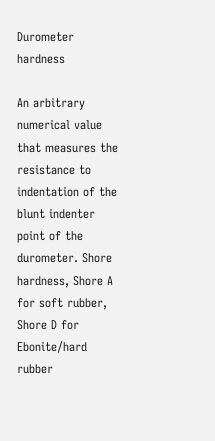Durometer hardness

An arbitrary numerical value that measures the resistance to indentation of the blunt indenter point of the durometer. Shore hardness, Shore A for soft rubber, Shore D for Ebonite/hard rubber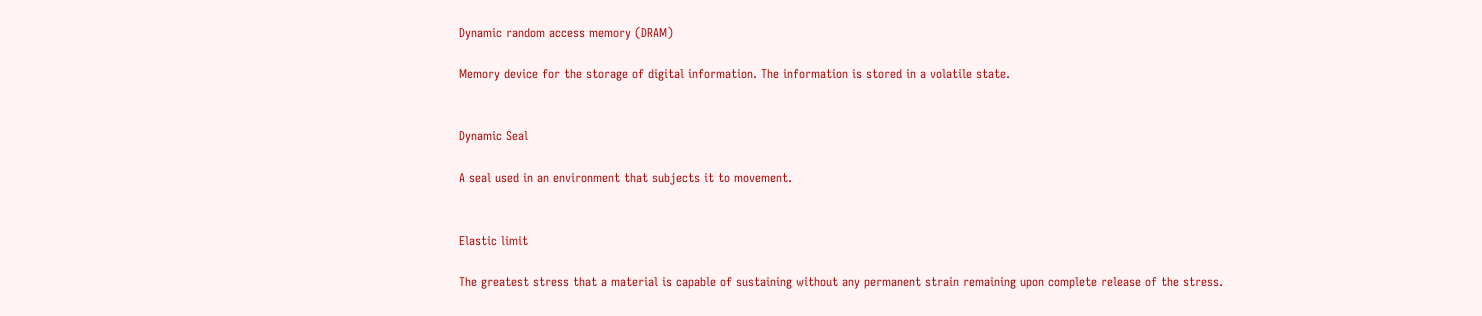Dynamic random access memory (DRAM)

Memory device for the storage of digital information. The information is stored in a volatile state.


Dynamic Seal

A seal used in an environment that subjects it to movement.


Elastic limit

The greatest stress that a material is capable of sustaining without any permanent strain remaining upon complete release of the stress.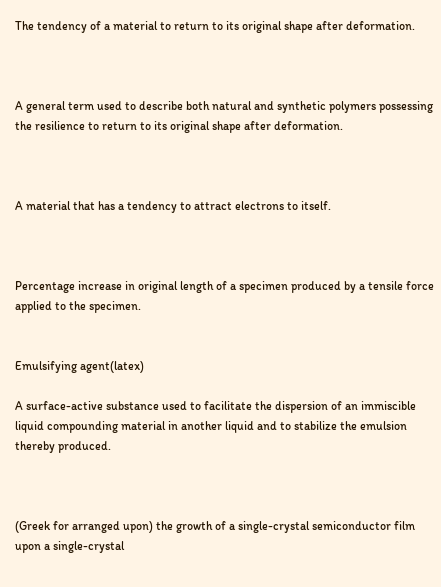The tendency of a material to return to its original shape after deformation.



A general term used to describe both natural and synthetic polymers possessing the resilience to return to its original shape after deformation.



A material that has a tendency to attract electrons to itself.



Percentage increase in original length of a specimen produced by a tensile force applied to the specimen.


Emulsifying agent(latex)

A surface-active substance used to facilitate the dispersion of an immiscible liquid compounding material in another liquid and to stabilize the emulsion thereby produced.



(Greek for arranged upon) the growth of a single-crystal semiconductor film upon a single-crystal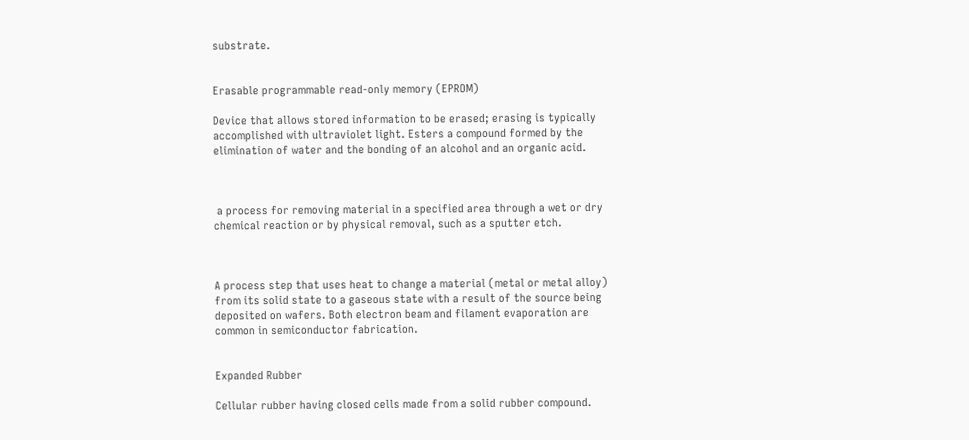substrate.


Erasable programmable read-only memory (EPROM)

Device that allows stored information to be erased; erasing is typically accomplished with ultraviolet light. Esters a compound formed by the elimination of water and the bonding of an alcohol and an organic acid.



 a process for removing material in a specified area through a wet or dry chemical reaction or by physical removal, such as a sputter etch.



A process step that uses heat to change a material (metal or metal alloy) from its solid state to a gaseous state with a result of the source being deposited on wafers. Both electron beam and filament evaporation are common in semiconductor fabrication.


Expanded Rubber

Cellular rubber having closed cells made from a solid rubber compound.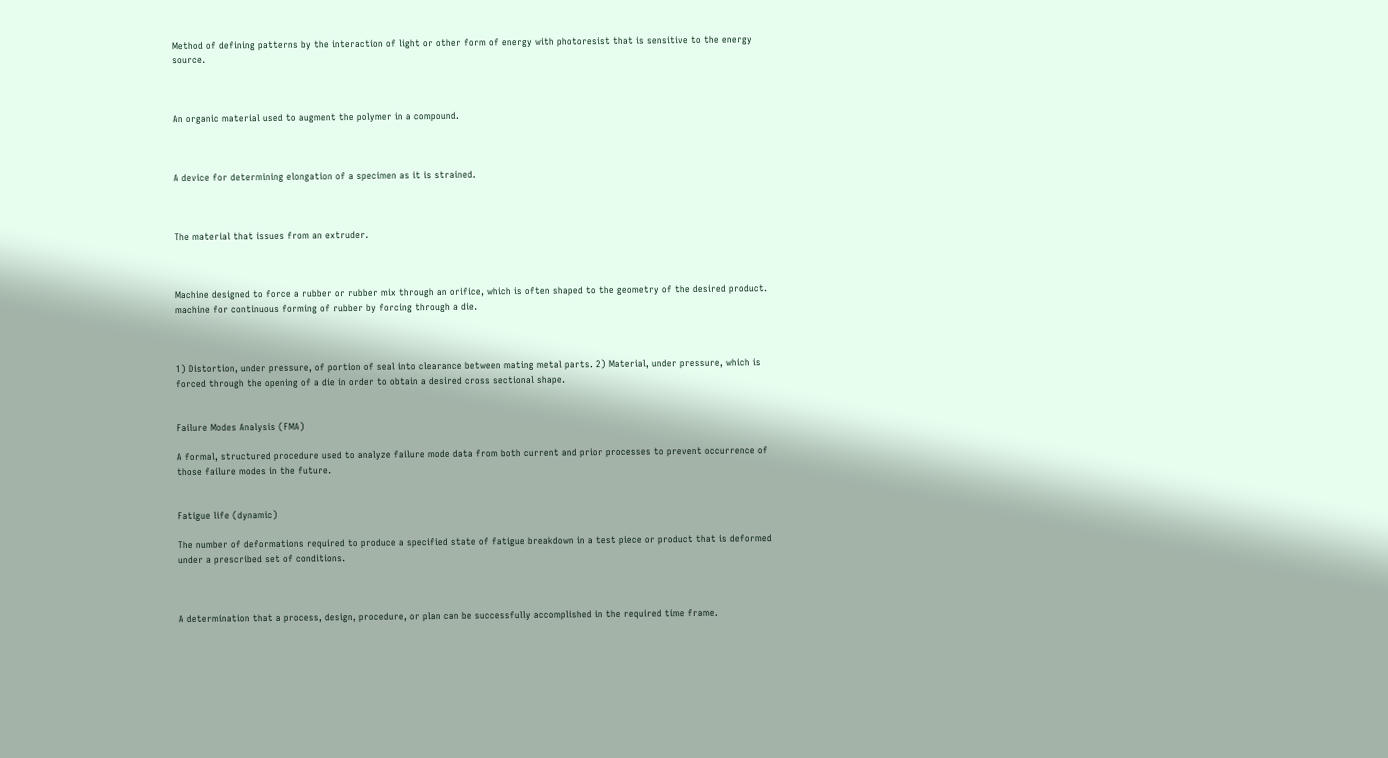Method of defining patterns by the interaction of light or other form of energy with photoresist that is sensitive to the energy source.



An organic material used to augment the polymer in a compound.



A device for determining elongation of a specimen as it is strained.



The material that issues from an extruder.



Machine designed to force a rubber or rubber mix through an orifice, which is often shaped to the geometry of the desired product. machine for continuous forming of rubber by forcing through a die.



1) Distortion, under pressure, of portion of seal into clearance between mating metal parts. 2) Material, under pressure, which is forced through the opening of a die in order to obtain a desired cross sectional shape.


Failure Modes Analysis (FMA)

A formal, structured procedure used to analyze failure mode data from both current and prior processes to prevent occurrence of those failure modes in the future.


Fatigue life (dynamic)

The number of deformations required to produce a specified state of fatigue breakdown in a test piece or product that is deformed under a prescribed set of conditions.



A determination that a process, design, procedure, or plan can be successfully accomplished in the required time frame.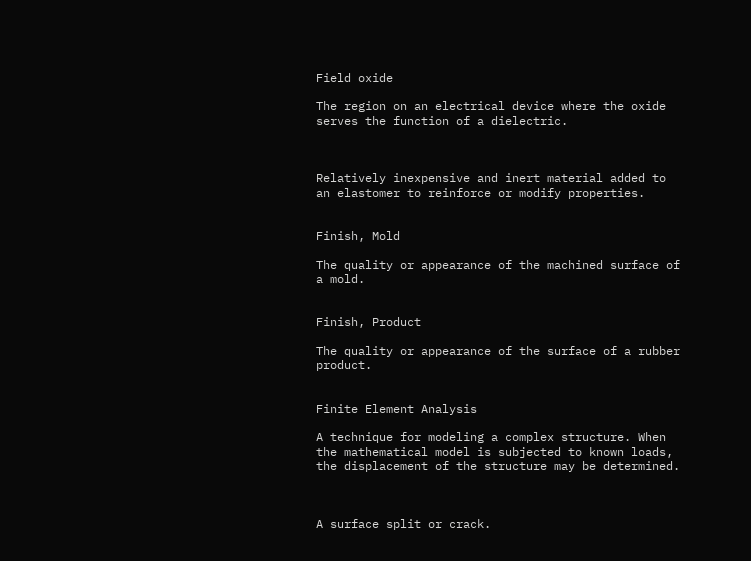Field oxide

The region on an electrical device where the oxide serves the function of a dielectric.



Relatively inexpensive and inert material added to an elastomer to reinforce or modify properties.


Finish, Mold

The quality or appearance of the machined surface of a mold.


Finish, Product

The quality or appearance of the surface of a rubber product.


Finite Element Analysis

A technique for modeling a complex structure. When the mathematical model is subjected to known loads, the displacement of the structure may be determined.



A surface split or crack.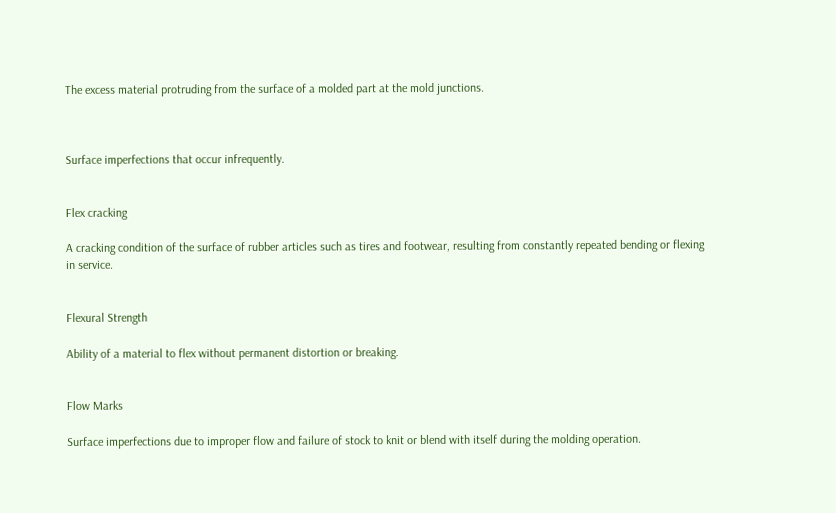The excess material protruding from the surface of a molded part at the mold junctions.



Surface imperfections that occur infrequently.


Flex cracking

A cracking condition of the surface of rubber articles such as tires and footwear, resulting from constantly repeated bending or flexing in service.


Flexural Strength

Ability of a material to flex without permanent distortion or breaking.


Flow Marks

Surface imperfections due to improper flow and failure of stock to knit or blend with itself during the molding operation.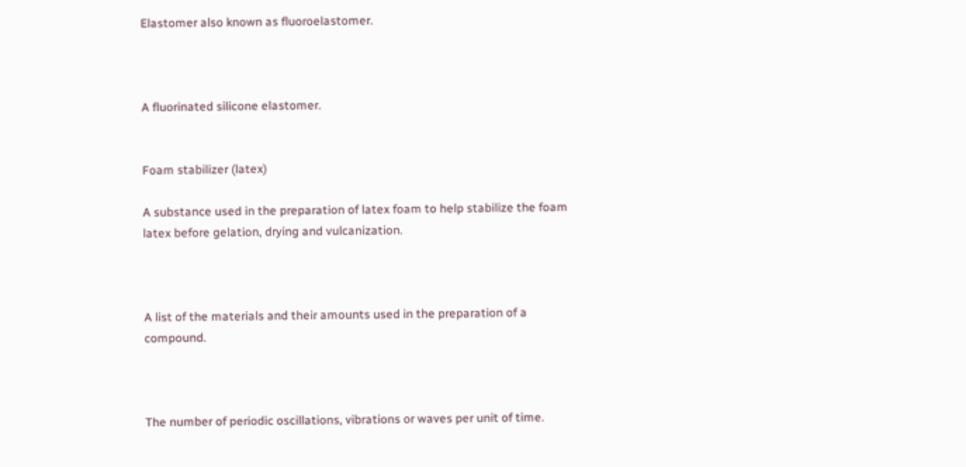Elastomer also known as fluoroelastomer.



A fluorinated silicone elastomer.


Foam stabilizer (latex)

A substance used in the preparation of latex foam to help stabilize the foam latex before gelation, drying and vulcanization.



A list of the materials and their amounts used in the preparation of a compound.



The number of periodic oscillations, vibrations or waves per unit of time.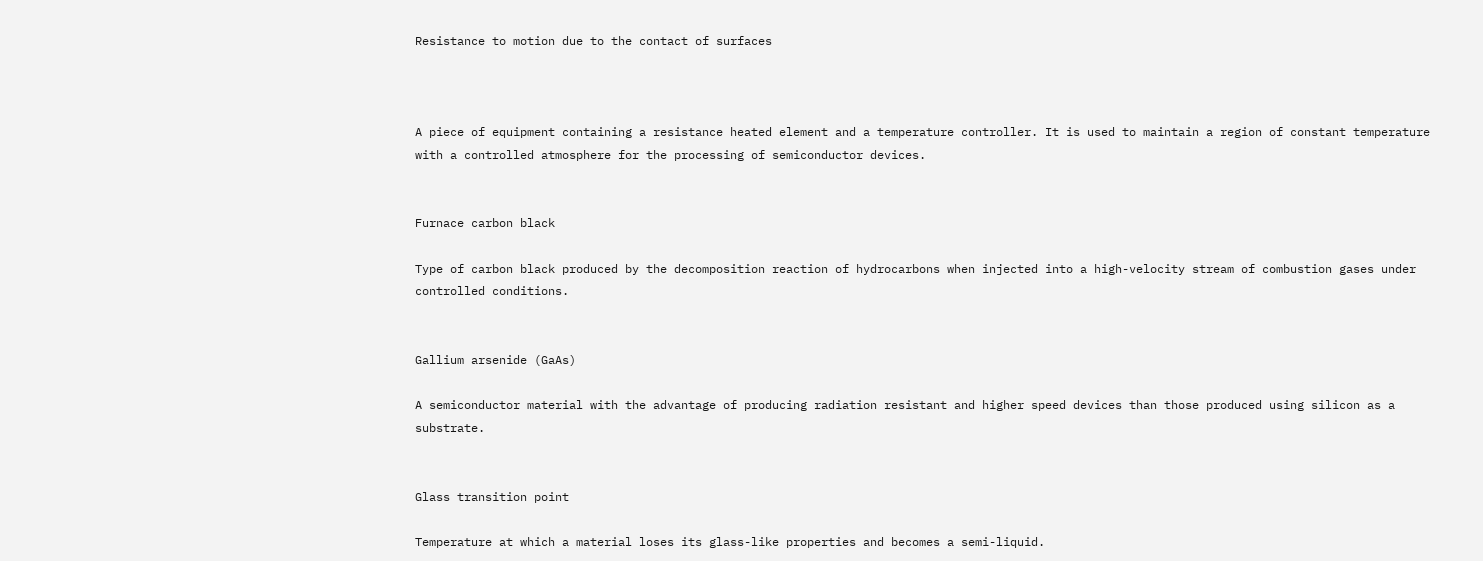Resistance to motion due to the contact of surfaces



A piece of equipment containing a resistance heated element and a temperature controller. It is used to maintain a region of constant temperature with a controlled atmosphere for the processing of semiconductor devices.


Furnace carbon black

Type of carbon black produced by the decomposition reaction of hydrocarbons when injected into a high-velocity stream of combustion gases under controlled conditions.


Gallium arsenide (GaAs)

A semiconductor material with the advantage of producing radiation resistant and higher speed devices than those produced using silicon as a substrate.


Glass transition point

Temperature at which a material loses its glass-like properties and becomes a semi-liquid.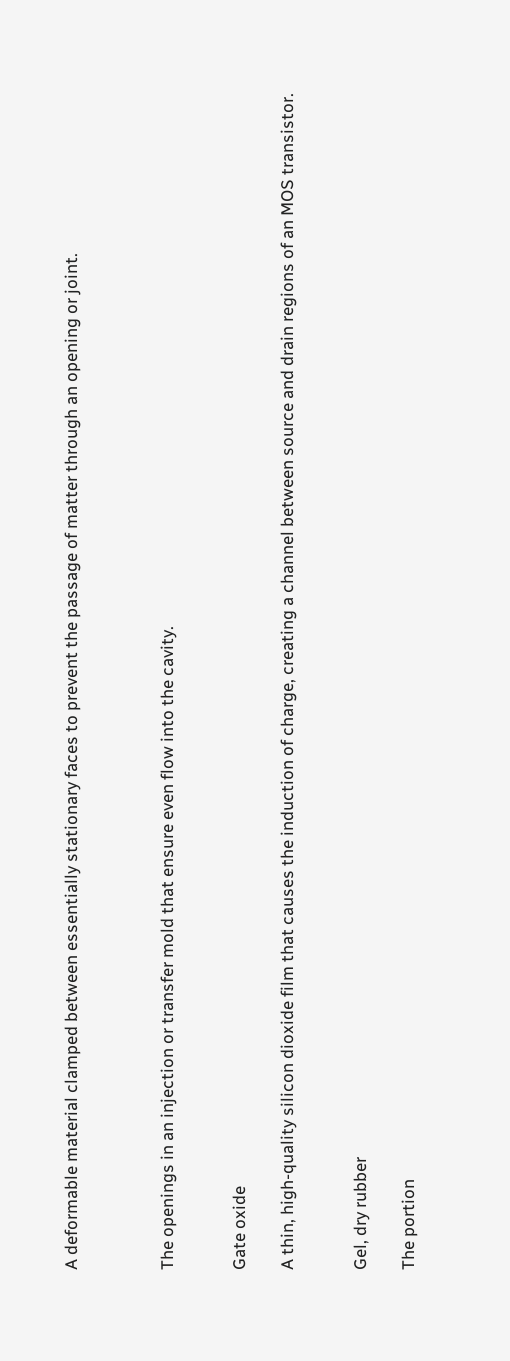A deformable material clamped between essentially stationary faces to prevent the passage of matter through an opening or joint.



The openings in an injection or transfer mold that ensure even flow into the cavity.


Gate oxide

A thin, high-quality silicon dioxide film that causes the induction of charge, creating a channel between source and drain regions of an MOS transistor.


Gel, dry rubber

The portion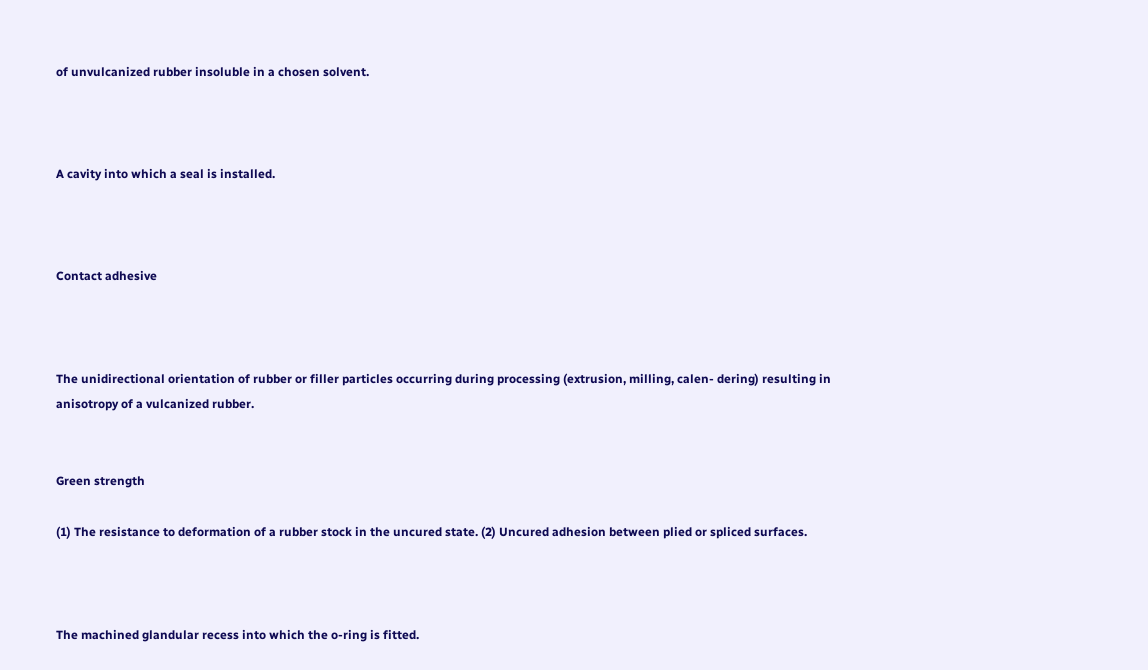of unvulcanized rubber insoluble in a chosen solvent.



A cavity into which a seal is installed.



Contact adhesive



The unidirectional orientation of rubber or filler particles occurring during processing (extrusion, milling, calen- dering) resulting in anisotropy of a vulcanized rubber.


Green strength

(1) The resistance to deformation of a rubber stock in the uncured state. (2) Uncured adhesion between plied or spliced surfaces.



The machined glandular recess into which the o-ring is fitted.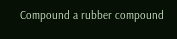Compound a rubber compound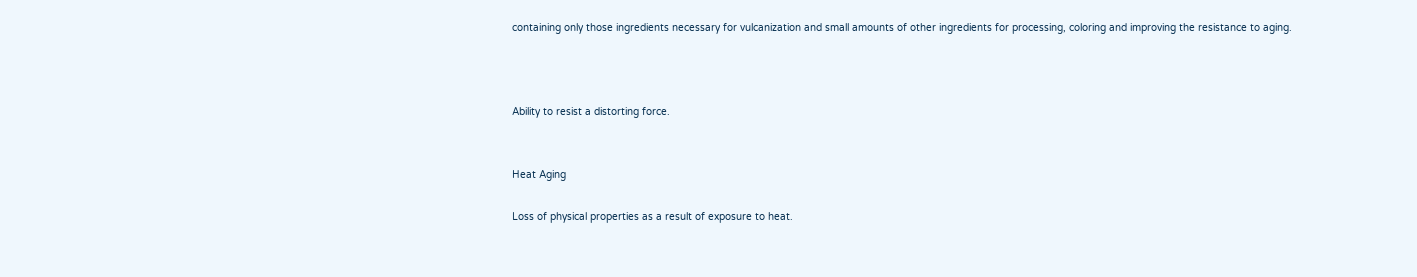containing only those ingredients necessary for vulcanization and small amounts of other ingredients for processing, coloring and improving the resistance to aging.



Ability to resist a distorting force.


Heat Aging

Loss of physical properties as a result of exposure to heat.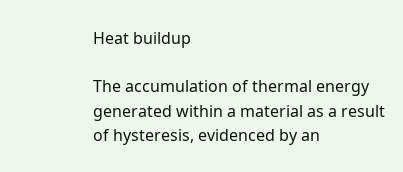Heat buildup

The accumulation of thermal energy generated within a material as a result of hysteresis, evidenced by an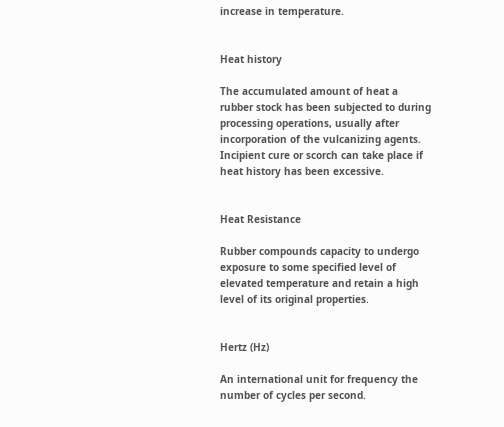increase in temperature.


Heat history

The accumulated amount of heat a rubber stock has been subjected to during processing operations, usually after incorporation of the vulcanizing agents. Incipient cure or scorch can take place if heat history has been excessive.


Heat Resistance

Rubber compounds capacity to undergo exposure to some specified level of elevated temperature and retain a high level of its original properties.


Hertz (Hz)

An international unit for frequency the number of cycles per second.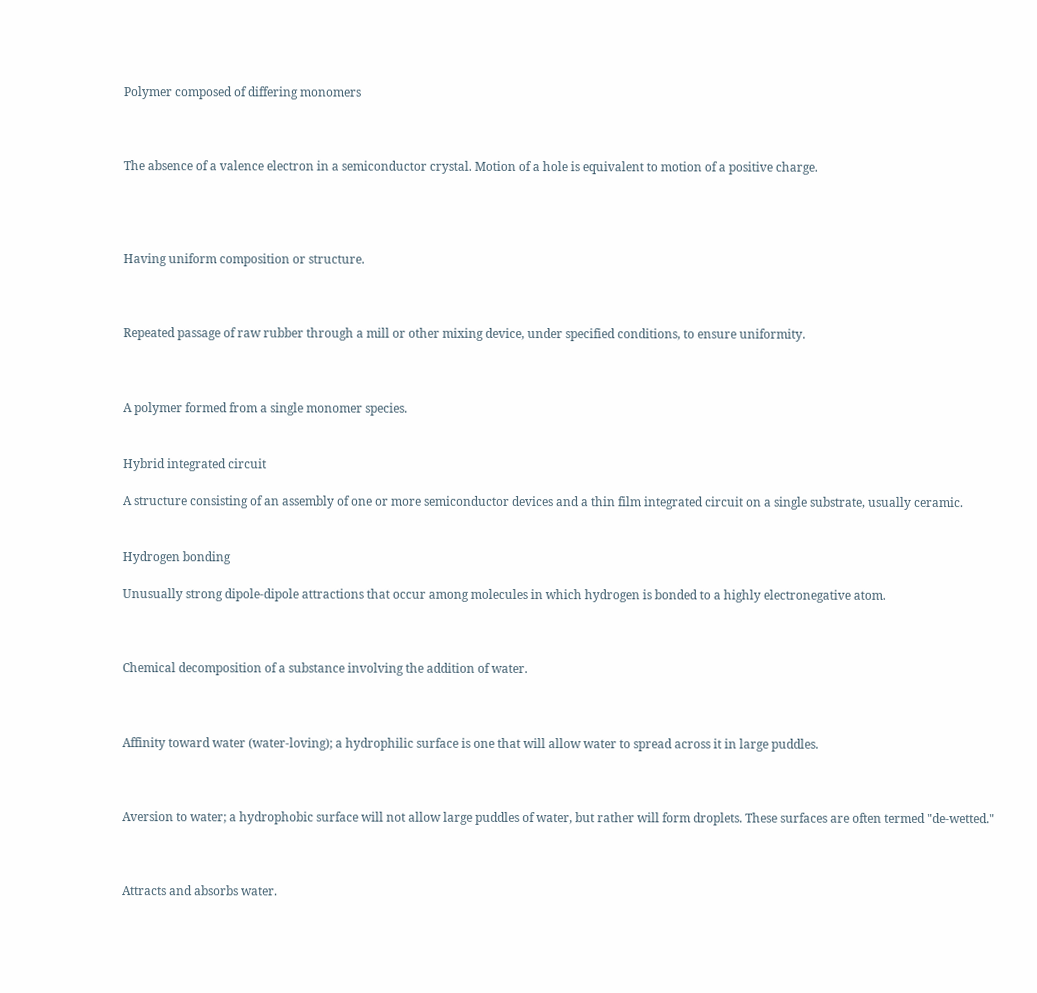Polymer composed of differing monomers



The absence of a valence electron in a semiconductor crystal. Motion of a hole is equivalent to motion of a positive charge.




Having uniform composition or structure.



Repeated passage of raw rubber through a mill or other mixing device, under specified conditions, to ensure uniformity.



A polymer formed from a single monomer species.


Hybrid integrated circuit

A structure consisting of an assembly of one or more semiconductor devices and a thin film integrated circuit on a single substrate, usually ceramic.


Hydrogen bonding

Unusually strong dipole-dipole attractions that occur among molecules in which hydrogen is bonded to a highly electronegative atom.



Chemical decomposition of a substance involving the addition of water.



Affinity toward water (water-loving); a hydrophilic surface is one that will allow water to spread across it in large puddles.



Aversion to water; a hydrophobic surface will not allow large puddles of water, but rather will form droplets. These surfaces are often termed "de-wetted."



Attracts and absorbs water.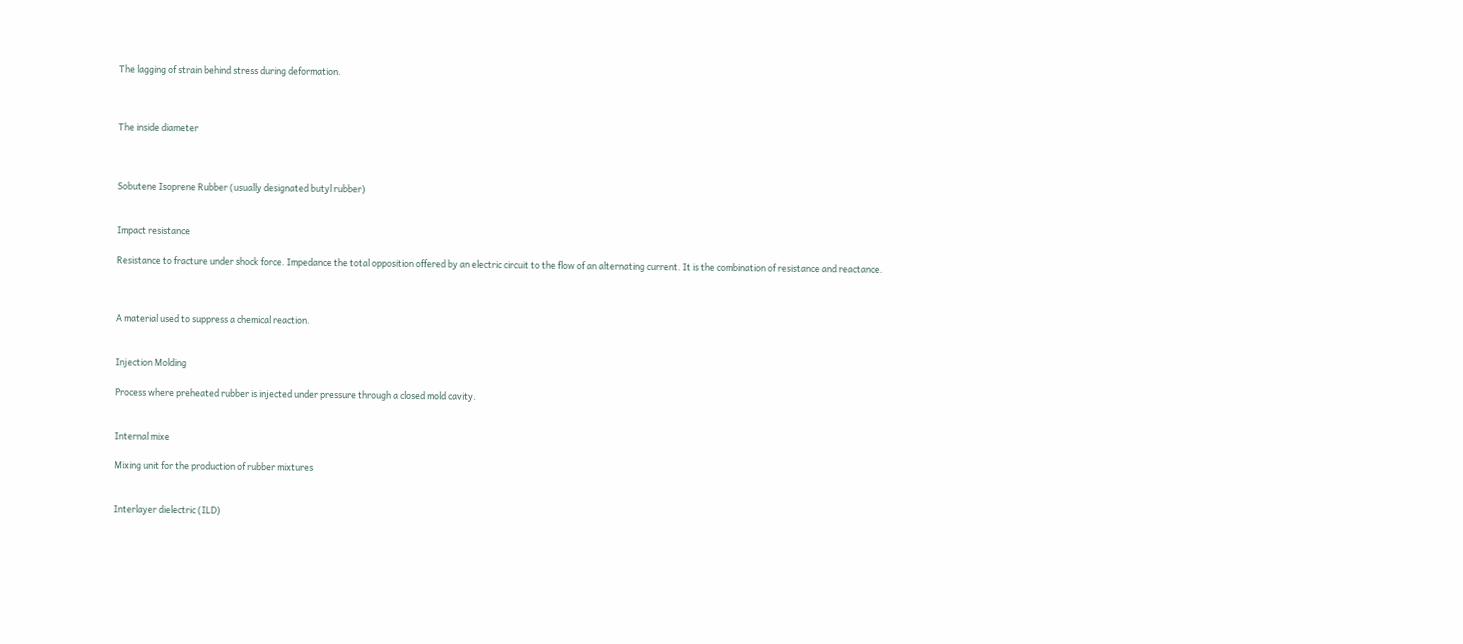The lagging of strain behind stress during deformation.



The inside diameter



Sobutene Isoprene Rubber (usually designated butyl rubber)


Impact resistance

Resistance to fracture under shock force. Impedance the total opposition offered by an electric circuit to the flow of an alternating current. It is the combination of resistance and reactance.



A material used to suppress a chemical reaction.


Injection Molding

Process where preheated rubber is injected under pressure through a closed mold cavity.


Internal mixe

Mixing unit for the production of rubber mixtures


Interlayer dielectric (ILD)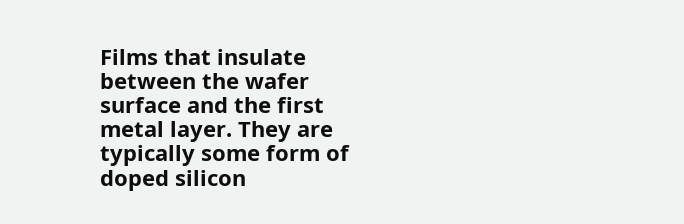Films that insulate between the wafer surface and the first metal layer. They are typically some form of doped silicon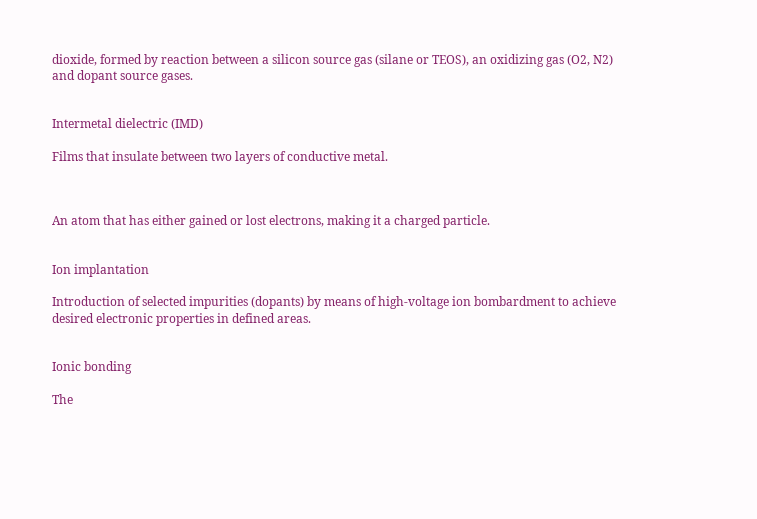dioxide, formed by reaction between a silicon source gas (silane or TEOS), an oxidizing gas (O2, N2) and dopant source gases.


Intermetal dielectric (IMD)

Films that insulate between two layers of conductive metal.



An atom that has either gained or lost electrons, making it a charged particle.


Ion implantation

Introduction of selected impurities (dopants) by means of high-voltage ion bombardment to achieve desired electronic properties in defined areas.


Ionic bonding

The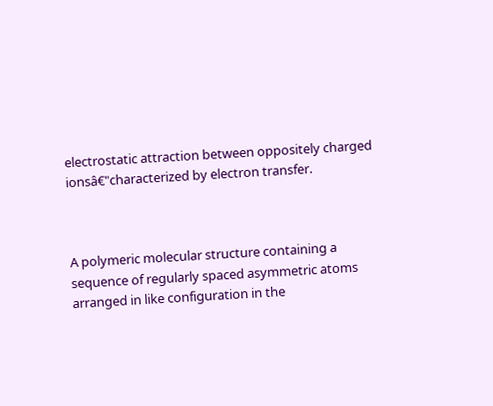electrostatic attraction between oppositely charged ionsâ€"characterized by electron transfer.



A polymeric molecular structure containing a sequence of regularly spaced asymmetric atoms arranged in like configuration in the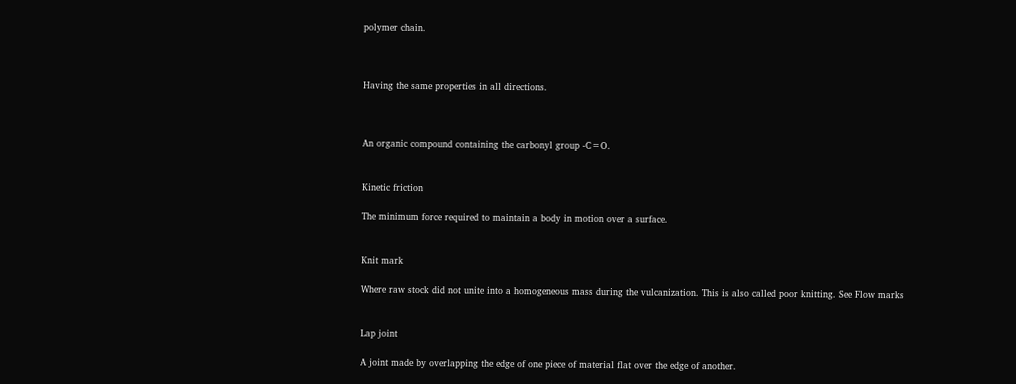polymer chain.



Having the same properties in all directions.



An organic compound containing the carbonyl group -C=O.


Kinetic friction

The minimum force required to maintain a body in motion over a surface.


Knit mark

Where raw stock did not unite into a homogeneous mass during the vulcanization. This is also called poor knitting. See Flow marks


Lap joint

A joint made by overlapping the edge of one piece of material flat over the edge of another.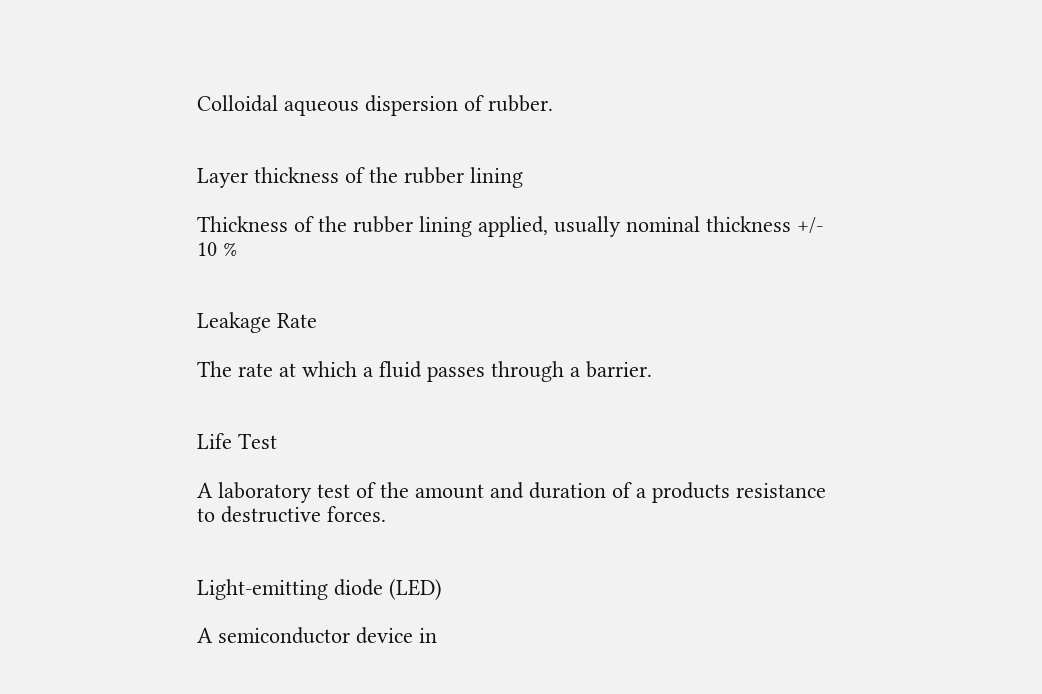Colloidal aqueous dispersion of rubber.


Layer thickness of the rubber lining

Thickness of the rubber lining applied, usually nominal thickness +/- 10 %


Leakage Rate

The rate at which a fluid passes through a barrier.


Life Test

A laboratory test of the amount and duration of a products resistance to destructive forces.


Light-emitting diode (LED)

A semiconductor device in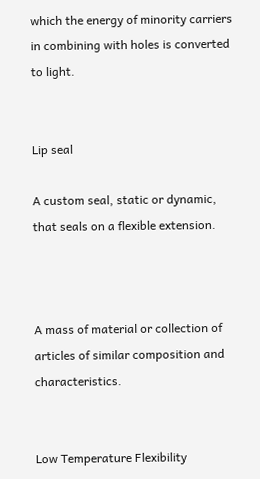which the energy of minority carriers in combining with holes is converted to light.


Lip seal

A custom seal, static or dynamic, that seals on a flexible extension.



A mass of material or collection of articles of similar composition and characteristics.


Low Temperature Flexibility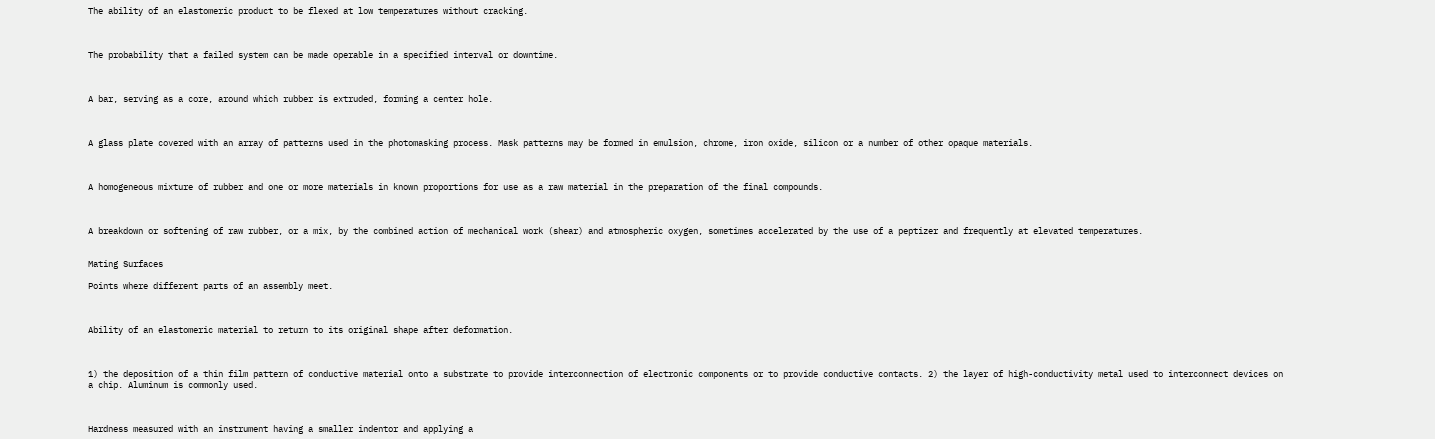The ability of an elastomeric product to be flexed at low temperatures without cracking.



The probability that a failed system can be made operable in a specified interval or downtime.



A bar, serving as a core, around which rubber is extruded, forming a center hole.



A glass plate covered with an array of patterns used in the photomasking process. Mask patterns may be formed in emulsion, chrome, iron oxide, silicon or a number of other opaque materials.



A homogeneous mixture of rubber and one or more materials in known proportions for use as a raw material in the preparation of the final compounds.



A breakdown or softening of raw rubber, or a mix, by the combined action of mechanical work (shear) and atmospheric oxygen, sometimes accelerated by the use of a peptizer and frequently at elevated temperatures.


Mating Surfaces

Points where different parts of an assembly meet.



Ability of an elastomeric material to return to its original shape after deformation.



1) the deposition of a thin film pattern of conductive material onto a substrate to provide interconnection of electronic components or to provide conductive contacts. 2) the layer of high-conductivity metal used to interconnect devices on a chip. Aluminum is commonly used.



Hardness measured with an instrument having a smaller indentor and applying a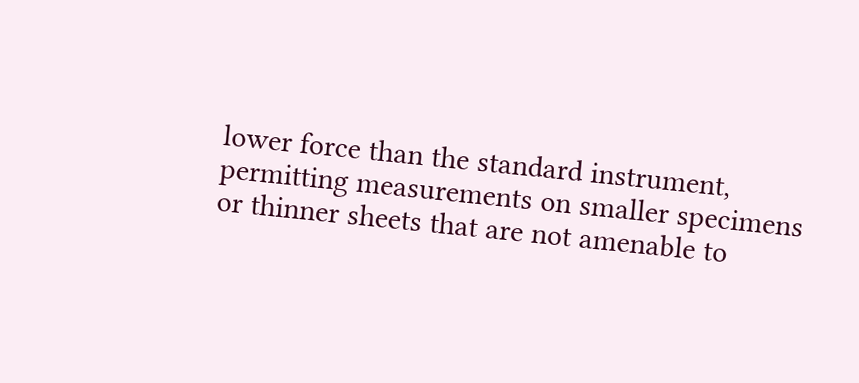lower force than the standard instrument, permitting measurements on smaller specimens or thinner sheets that are not amenable to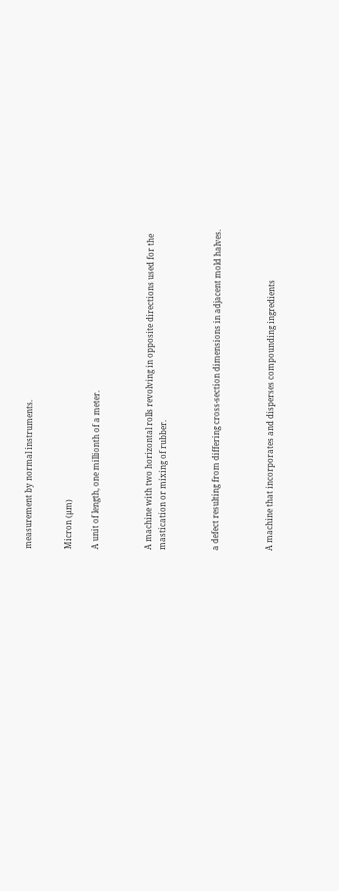measurement by normal instruments.


Micron (µm)

A unit of length, one millionth of a meter.



A machine with two horizontal rolls revolving in opposite directions used for the mastication or mixing of rubber.



a defect resulting from differing cross-section dimensions in adjacent mold halves.



A machine that incorporates and disperses compounding ingredients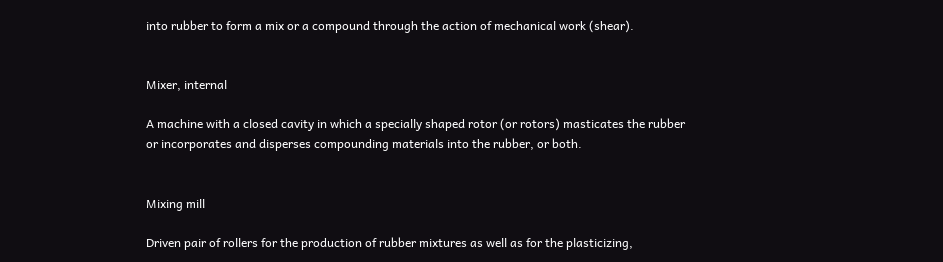into rubber to form a mix or a compound through the action of mechanical work (shear).


Mixer, internal

A machine with a closed cavity in which a specially shaped rotor (or rotors) masticates the rubber or incorporates and disperses compounding materials into the rubber, or both.


Mixing mill

Driven pair of rollers for the production of rubber mixtures as well as for the plasticizing,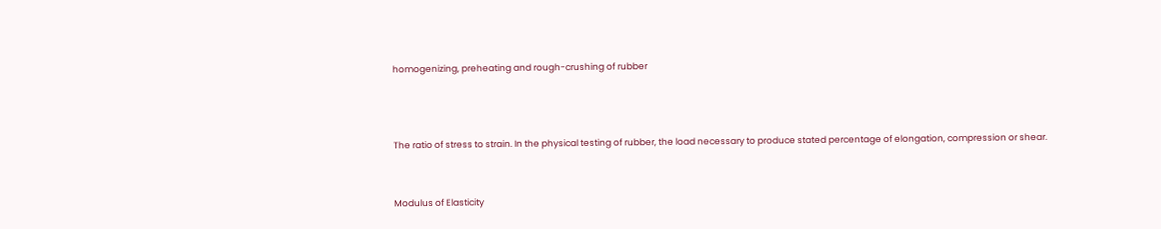homogenizing, preheating and rough-crushing of rubber



The ratio of stress to strain. In the physical testing of rubber, the load necessary to produce stated percentage of elongation, compression or shear.


Modulus of Elasticity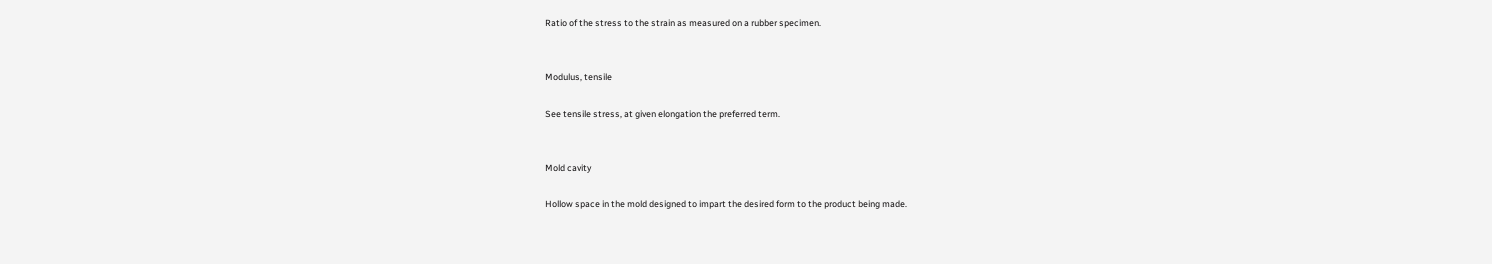Ratio of the stress to the strain as measured on a rubber specimen.


Modulus, tensile

See tensile stress, at given elongation the preferred term.


Mold cavity

Hollow space in the mold designed to impart the desired form to the product being made.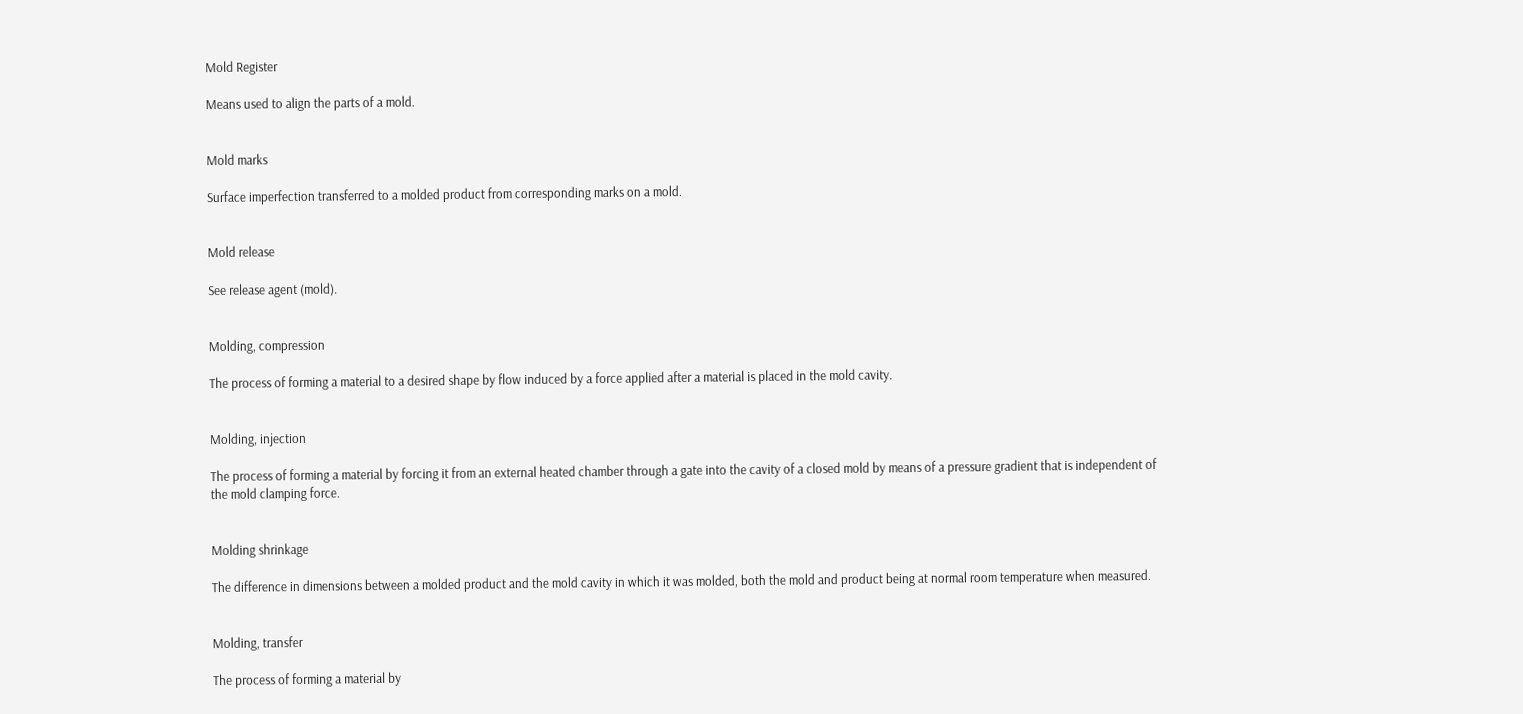Mold Register

Means used to align the parts of a mold.


Mold marks

Surface imperfection transferred to a molded product from corresponding marks on a mold.


Mold release

See release agent (mold).


Molding, compression

The process of forming a material to a desired shape by flow induced by a force applied after a material is placed in the mold cavity.


Molding, injection

The process of forming a material by forcing it from an external heated chamber through a gate into the cavity of a closed mold by means of a pressure gradient that is independent of the mold clamping force.


Molding shrinkage

The difference in dimensions between a molded product and the mold cavity in which it was molded, both the mold and product being at normal room temperature when measured.


Molding, transfer

The process of forming a material by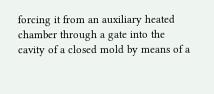forcing it from an auxiliary heated chamber through a gate into the cavity of a closed mold by means of a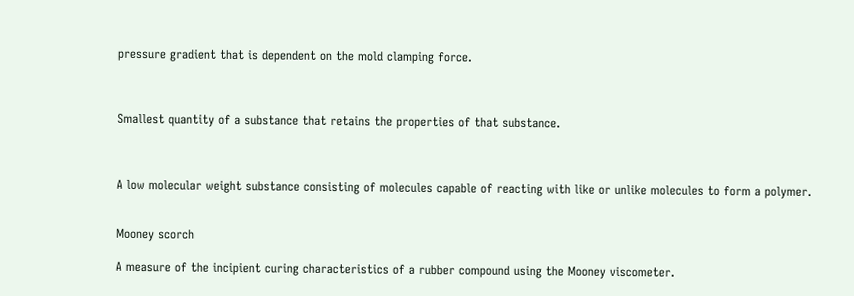pressure gradient that is dependent on the mold clamping force.



Smallest quantity of a substance that retains the properties of that substance.



A low molecular weight substance consisting of molecules capable of reacting with like or unlike molecules to form a polymer.


Mooney scorch

A measure of the incipient curing characteristics of a rubber compound using the Mooney viscometer.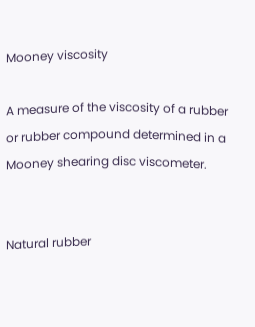Mooney viscosity

A measure of the viscosity of a rubber or rubber compound determined in a Mooney shearing disc viscometer.


Natural rubber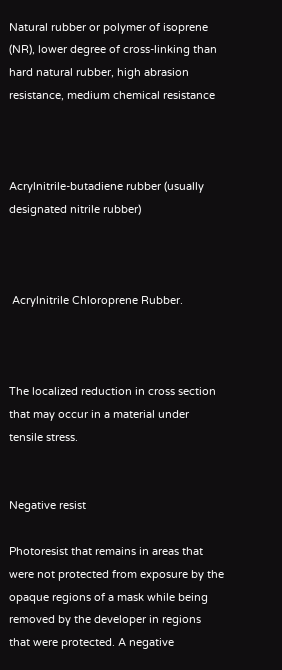Natural rubber or polymer of isoprene (NR), lower degree of cross-linking than hard natural rubber, high abrasion resistance, medium chemical resistance



Acrylnitrile-butadiene rubber (usually designated nitrile rubber)



 Acrylnitrile Chloroprene Rubber.



The localized reduction in cross section that may occur in a material under tensile stress.


Negative resist

Photoresist that remains in areas that were not protected from exposure by the opaque regions of a mask while being removed by the developer in regions that were protected. A negative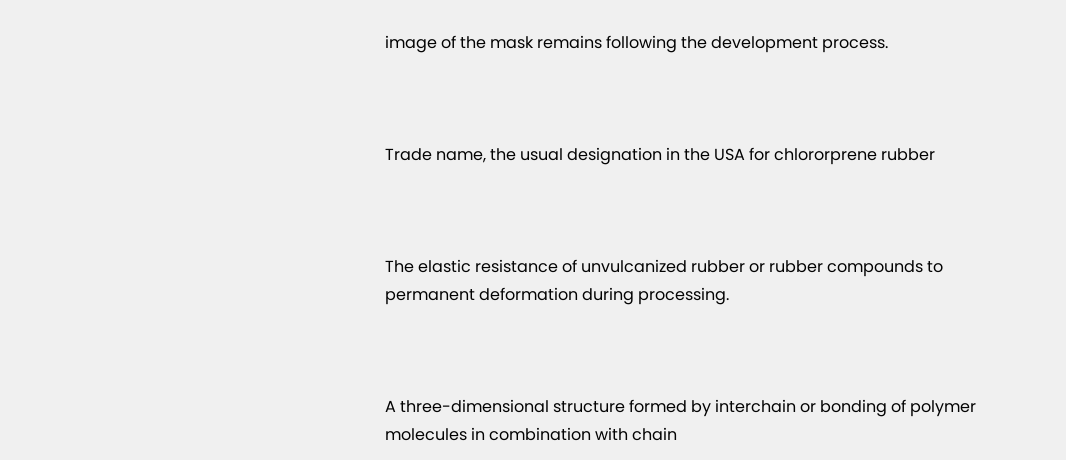image of the mask remains following the development process.



Trade name, the usual designation in the USA for chlororprene rubber



The elastic resistance of unvulcanized rubber or rubber compounds to permanent deformation during processing.



A three-dimensional structure formed by interchain or bonding of polymer molecules in combination with chain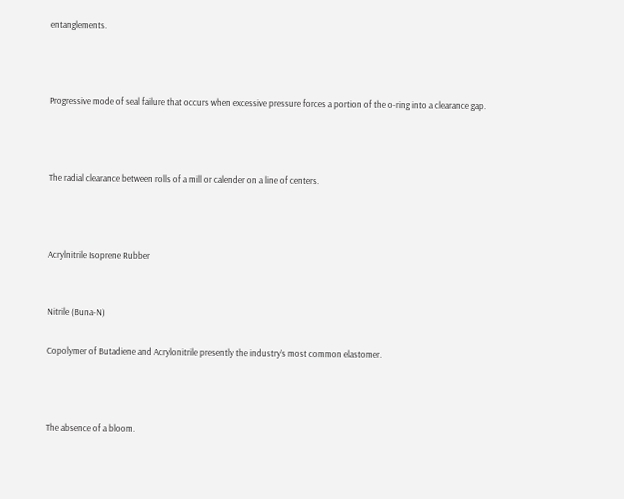entanglements.



Progressive mode of seal failure that occurs when excessive pressure forces a portion of the o-ring into a clearance gap.



The radial clearance between rolls of a mill or calender on a line of centers.



Acrylnitrile Isoprene Rubber


Nitrile (Buna-N)

Copolymer of Butadiene and Acrylonitrile presently the industry’s most common elastomer.



The absence of a bloom.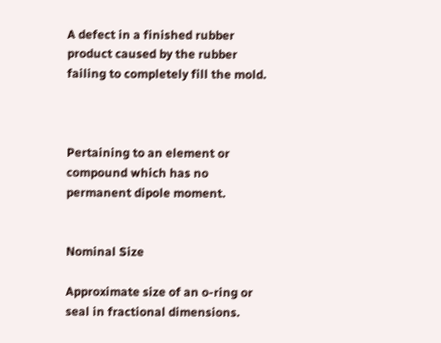A defect in a finished rubber product caused by the rubber failing to completely fill the mold.



Pertaining to an element or compound which has no permanent dipole moment.


Nominal Size

Approximate size of an o-ring or seal in fractional dimensions.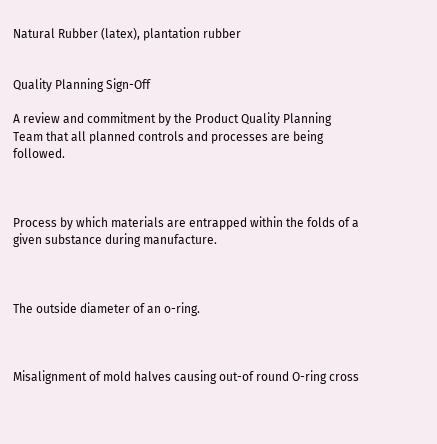Natural Rubber (latex), plantation rubber


Quality Planning Sign-Off

A review and commitment by the Product Quality Planning Team that all planned controls and processes are being followed.



Process by which materials are entrapped within the folds of a given substance during manufacture.



The outside diameter of an o-ring.



Misalignment of mold halves causing out-of round O-ring cross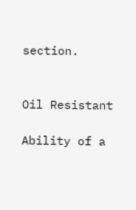section.


Oil Resistant

Ability of a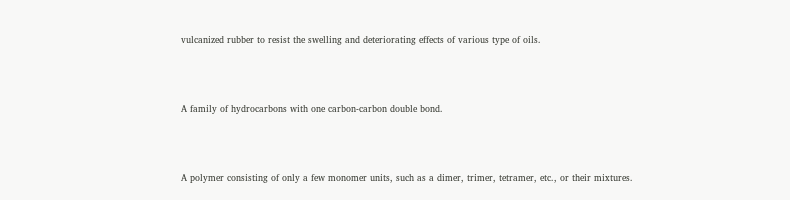vulcanized rubber to resist the swelling and deteriorating effects of various type of oils.



A family of hydrocarbons with one carbon-carbon double bond.



A polymer consisting of only a few monomer units, such as a dimer, trimer, tetramer, etc., or their mixtures.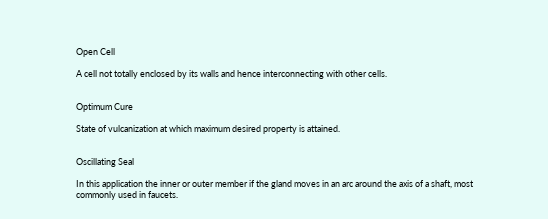Open Cell

A cell not totally enclosed by its walls and hence interconnecting with other cells.


Optimum Cure

State of vulcanization at which maximum desired property is attained.


Oscillating Seal

In this application the inner or outer member if the gland moves in an arc around the axis of a shaft, most commonly used in faucets.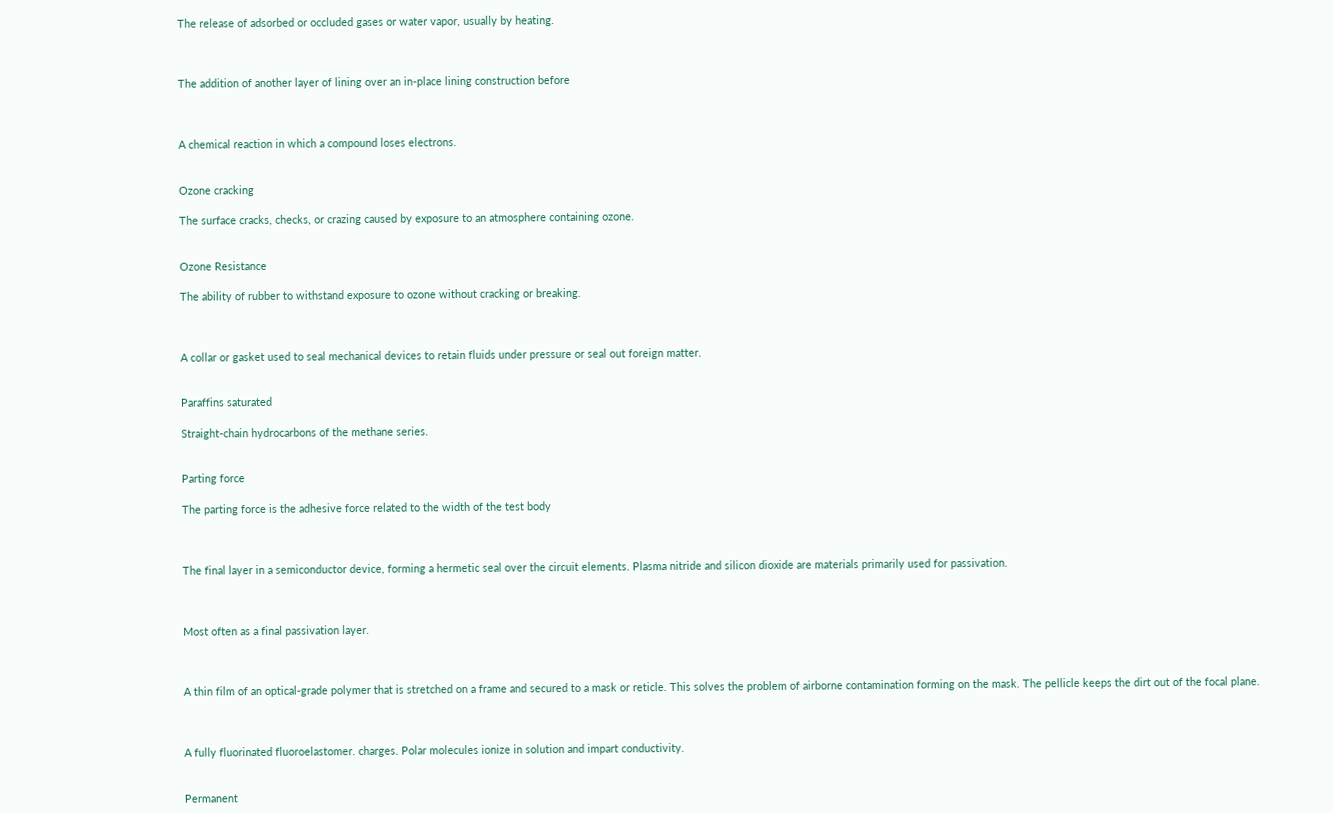The release of adsorbed or occluded gases or water vapor, usually by heating.



The addition of another layer of lining over an in-place lining construction before



A chemical reaction in which a compound loses electrons.


Ozone cracking

The surface cracks, checks, or crazing caused by exposure to an atmosphere containing ozone.


Ozone Resistance

The ability of rubber to withstand exposure to ozone without cracking or breaking.



A collar or gasket used to seal mechanical devices to retain fluids under pressure or seal out foreign matter.


Paraffins saturated

Straight-chain hydrocarbons of the methane series.


Parting force

The parting force is the adhesive force related to the width of the test body



The final layer in a semiconductor device, forming a hermetic seal over the circuit elements. Plasma nitride and silicon dioxide are materials primarily used for passivation.



Most often as a final passivation layer.



A thin film of an optical-grade polymer that is stretched on a frame and secured to a mask or reticle. This solves the problem of airborne contamination forming on the mask. The pellicle keeps the dirt out of the focal plane.



A fully fluorinated fluoroelastomer. charges. Polar molecules ionize in solution and impart conductivity.


Permanent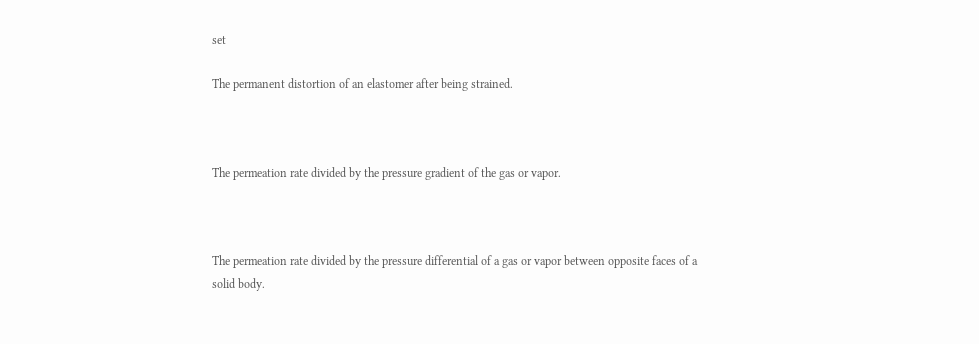set

The permanent distortion of an elastomer after being strained.



The permeation rate divided by the pressure gradient of the gas or vapor.



The permeation rate divided by the pressure differential of a gas or vapor between opposite faces of a solid body.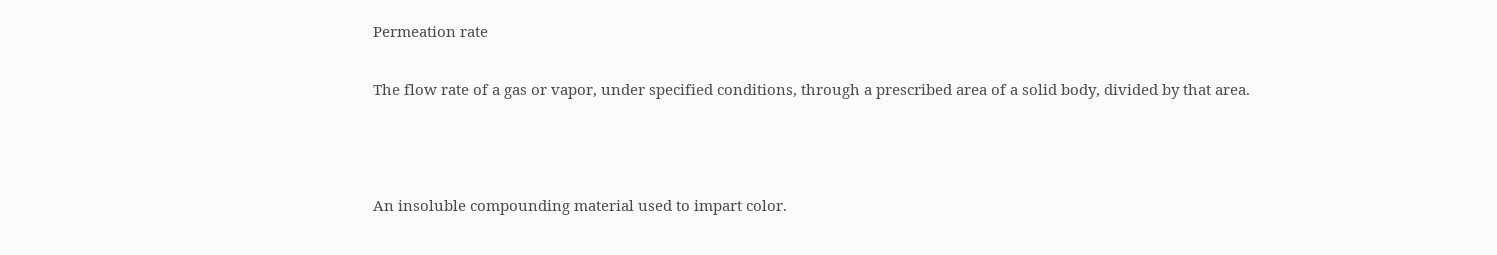Permeation rate

The flow rate of a gas or vapor, under specified conditions, through a prescribed area of a solid body, divided by that area.



An insoluble compounding material used to impart color.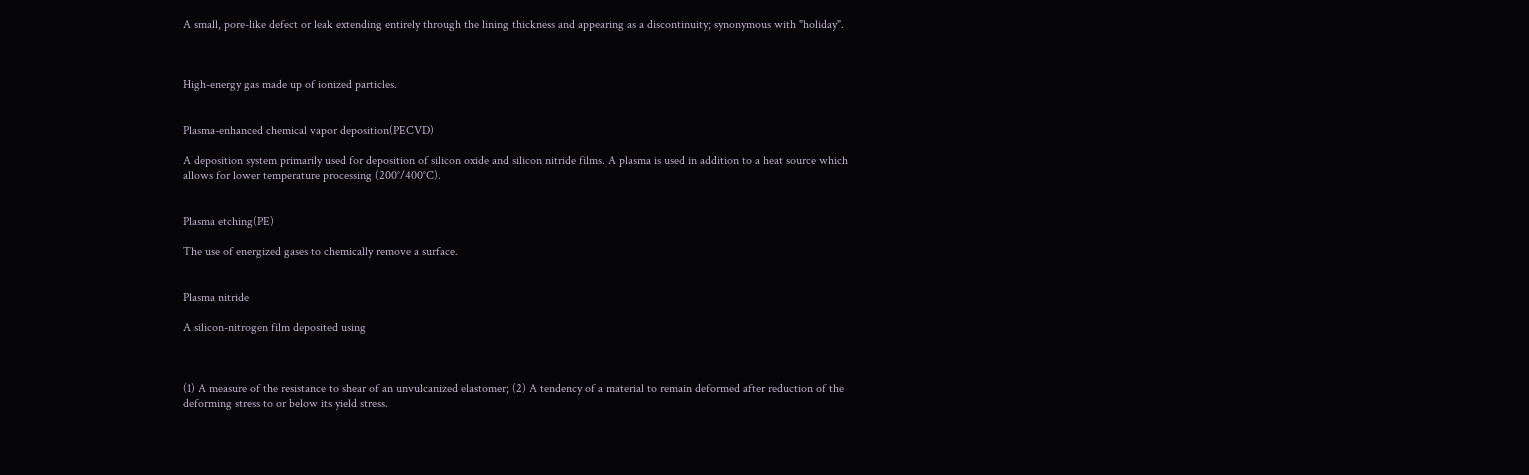A small, pore-like defect or leak extending entirely through the lining thickness and appearing as a discontinuity; synonymous with "holiday".



High-energy gas made up of ionized particles.


Plasma-enhanced chemical vapor deposition(PECVD)

A deposition system primarily used for deposition of silicon oxide and silicon nitride films. A plasma is used in addition to a heat source which allows for lower temperature processing (200°/400°C).


Plasma etching(PE)

The use of energized gases to chemically remove a surface.


Plasma nitride

A silicon-nitrogen film deposited using



(1) A measure of the resistance to shear of an unvulcanized elastomer; (2) A tendency of a material to remain deformed after reduction of the deforming stress to or below its yield stress.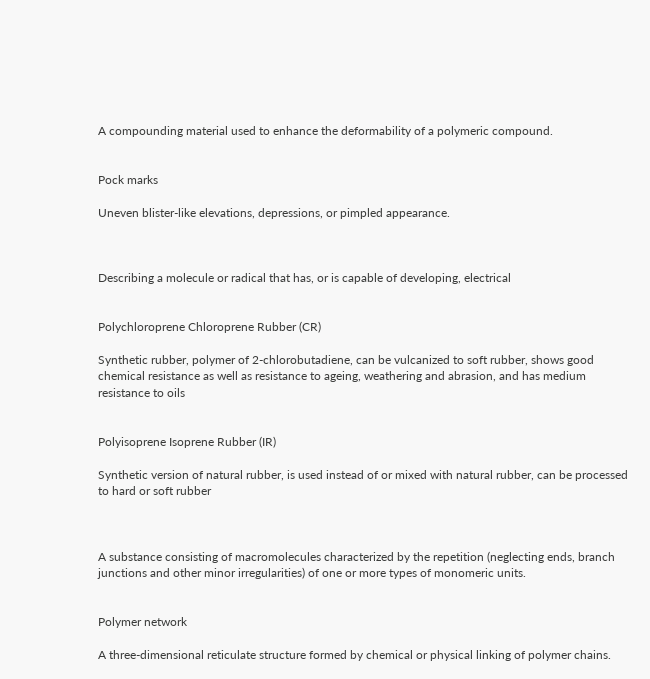A compounding material used to enhance the deformability of a polymeric compound.


Pock marks

Uneven blister-like elevations, depressions, or pimpled appearance.



Describing a molecule or radical that has, or is capable of developing, electrical


Polychloroprene Chloroprene Rubber (CR)

Synthetic rubber, polymer of 2-chlorobutadiene, can be vulcanized to soft rubber, shows good chemical resistance as well as resistance to ageing, weathering and abrasion, and has medium resistance to oils


Polyisoprene Isoprene Rubber (IR)

Synthetic version of natural rubber, is used instead of or mixed with natural rubber, can be processed to hard or soft rubber



A substance consisting of macromolecules characterized by the repetition (neglecting ends, branch junctions and other minor irregularities) of one or more types of monomeric units.


Polymer network

A three-dimensional reticulate structure formed by chemical or physical linking of polymer chains.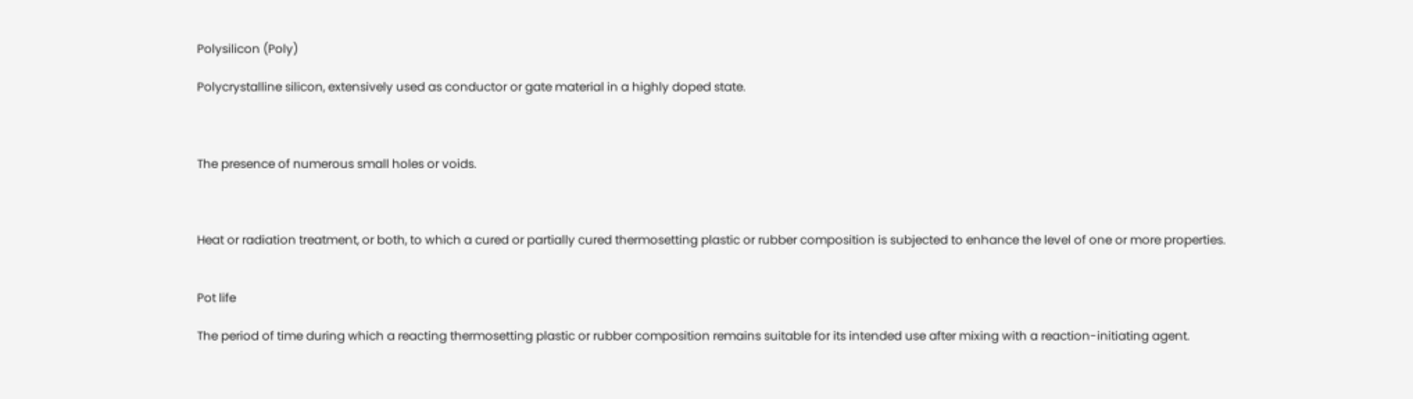Polysilicon (Poly)

Polycrystalline silicon, extensively used as conductor or gate material in a highly doped state.



The presence of numerous small holes or voids.



Heat or radiation treatment, or both, to which a cured or partially cured thermosetting plastic or rubber composition is subjected to enhance the level of one or more properties.


Pot life

The period of time during which a reacting thermosetting plastic or rubber composition remains suitable for its intended use after mixing with a reaction-initiating agent.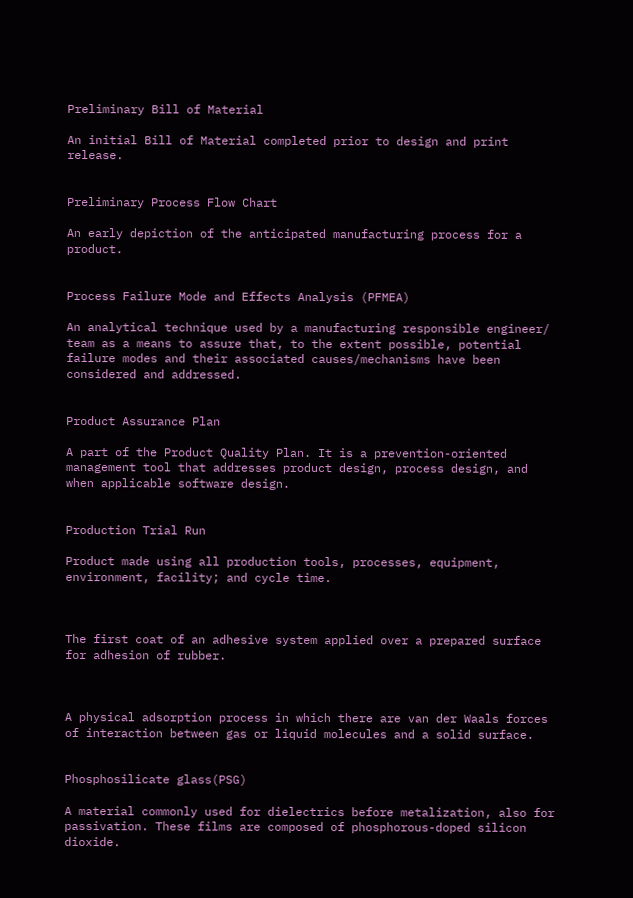Preliminary Bill of Material

An initial Bill of Material completed prior to design and print release.


Preliminary Process Flow Chart

An early depiction of the anticipated manufacturing process for a product.


Process Failure Mode and Effects Analysis (PFMEA)

An analytical technique used by a manufacturing responsible engineer/ team as a means to assure that, to the extent possible, potential failure modes and their associated causes/mechanisms have been considered and addressed.


Product Assurance Plan

A part of the Product Quality Plan. It is a prevention-oriented management tool that addresses product design, process design, and when applicable software design.


Production Trial Run

Product made using all production tools, processes, equipment, environment, facility; and cycle time.



The first coat of an adhesive system applied over a prepared surface for adhesion of rubber.



A physical adsorption process in which there are van der Waals forces of interaction between gas or liquid molecules and a solid surface.


Phosphosilicate glass(PSG)

A material commonly used for dielectrics before metalization, also for passivation. These films are composed of phosphorous-doped silicon dioxide.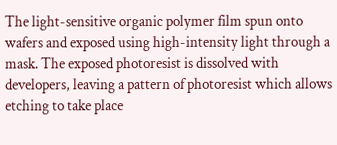The light-sensitive organic polymer film spun onto wafers and exposed using high-intensity light through a mask. The exposed photoresist is dissolved with developers, leaving a pattern of photoresist which allows etching to take place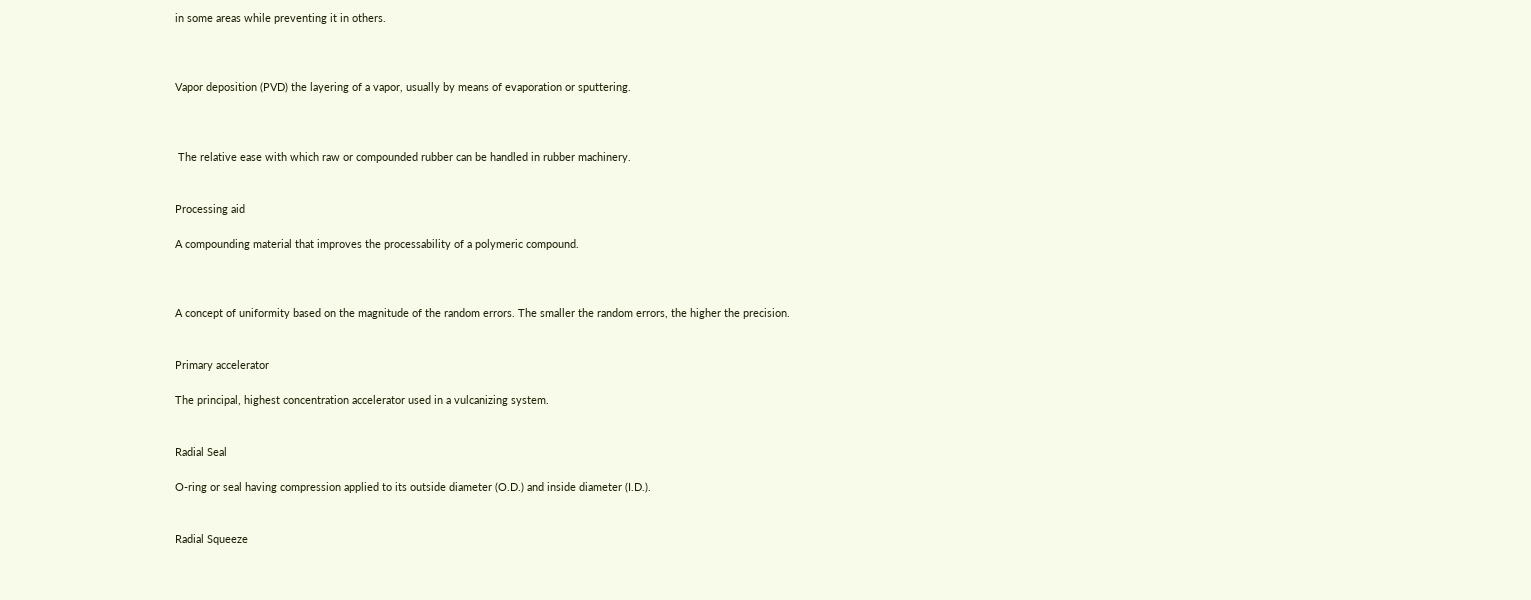in some areas while preventing it in others.



Vapor deposition (PVD) the layering of a vapor, usually by means of evaporation or sputtering.



 The relative ease with which raw or compounded rubber can be handled in rubber machinery.


Processing aid

A compounding material that improves the processability of a polymeric compound.



A concept of uniformity based on the magnitude of the random errors. The smaller the random errors, the higher the precision.


Primary accelerator

The principal, highest concentration accelerator used in a vulcanizing system.


Radial Seal

O-ring or seal having compression applied to its outside diameter (O.D.) and inside diameter (I.D.).


Radial Squeeze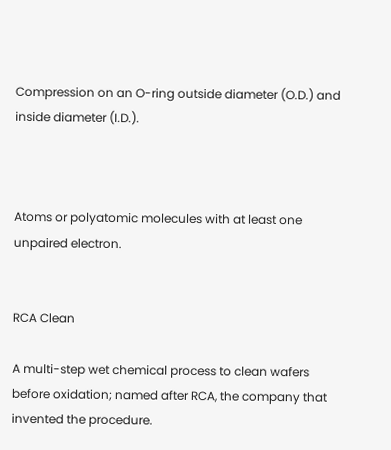Compression on an O-ring outside diameter (O.D.) and inside diameter (I.D.).



Atoms or polyatomic molecules with at least one unpaired electron.


RCA Clean

A multi-step wet chemical process to clean wafers before oxidation; named after RCA, the company that invented the procedure.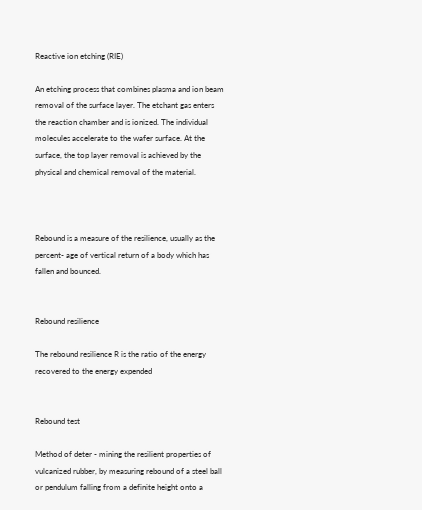Reactive ion etching (RIE)

An etching process that combines plasma and ion beam removal of the surface layer. The etchant gas enters the reaction chamber and is ionized. The individual molecules accelerate to the wafer surface. At the surface, the top layer removal is achieved by the physical and chemical removal of the material.



Rebound is a measure of the resilience, usually as the percent- age of vertical return of a body which has fallen and bounced.


Rebound resilience

The rebound resilience R is the ratio of the energy recovered to the energy expended


Rebound test

Method of deter - mining the resilient properties of vulcanized rubber, by measuring rebound of a steel ball or pendulum falling from a definite height onto a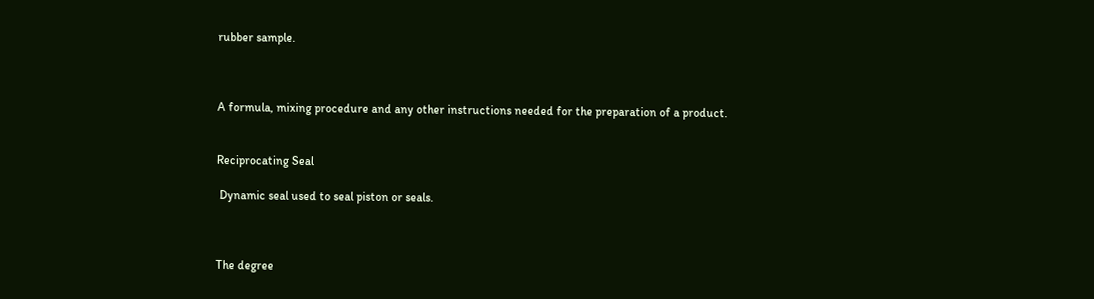rubber sample.



A formula, mixing procedure and any other instructions needed for the preparation of a product.


Reciprocating Seal

 Dynamic seal used to seal piston or seals.



The degree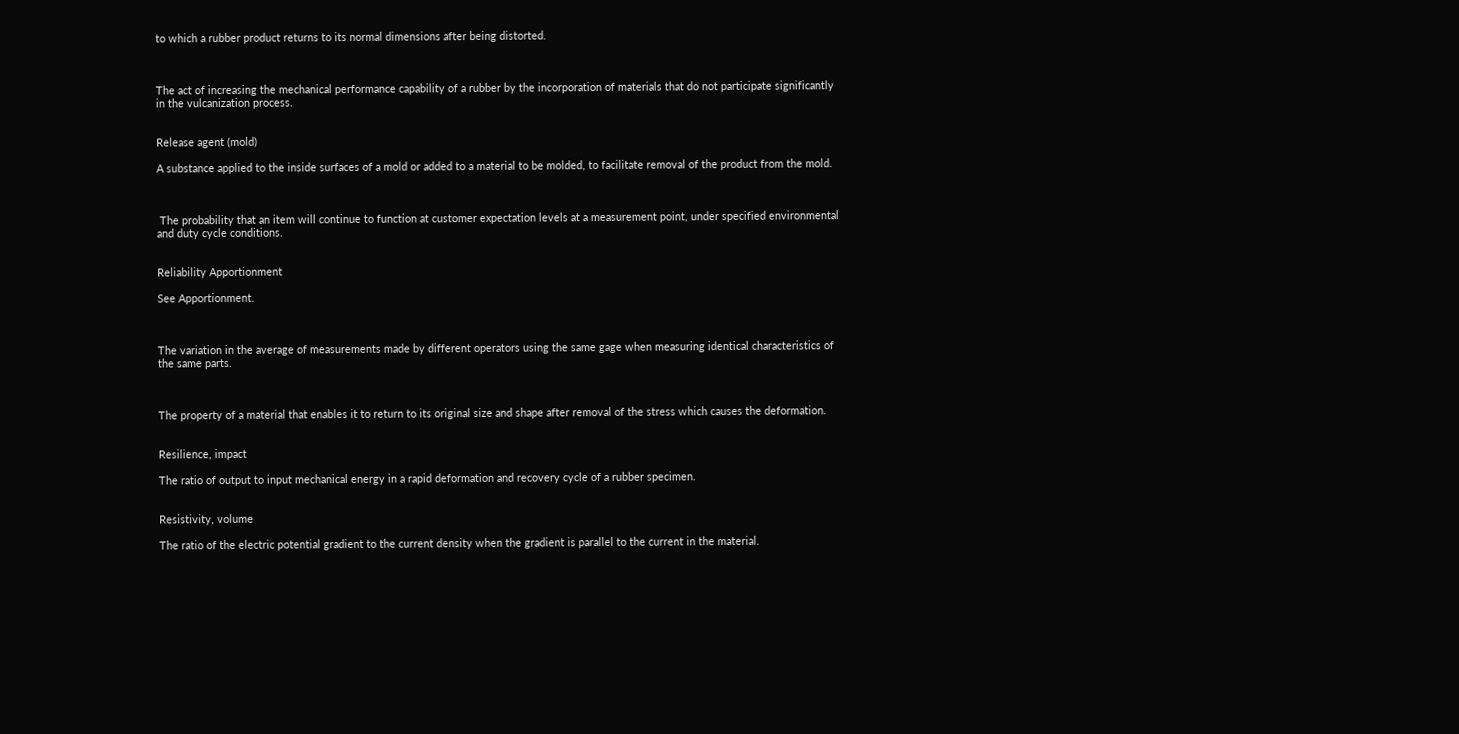to which a rubber product returns to its normal dimensions after being distorted.



The act of increasing the mechanical performance capability of a rubber by the incorporation of materials that do not participate significantly in the vulcanization process.


Release agent (mold)

A substance applied to the inside surfaces of a mold or added to a material to be molded, to facilitate removal of the product from the mold.



 The probability that an item will continue to function at customer expectation levels at a measurement point, under specified environmental and duty cycle conditions.


Reliability Apportionment

See Apportionment.



The variation in the average of measurements made by different operators using the same gage when measuring identical characteristics of the same parts.



The property of a material that enables it to return to its original size and shape after removal of the stress which causes the deformation.


Resilience, impact

The ratio of output to input mechanical energy in a rapid deformation and recovery cycle of a rubber specimen.


Resistivity, volume

The ratio of the electric potential gradient to the current density when the gradient is parallel to the current in the material.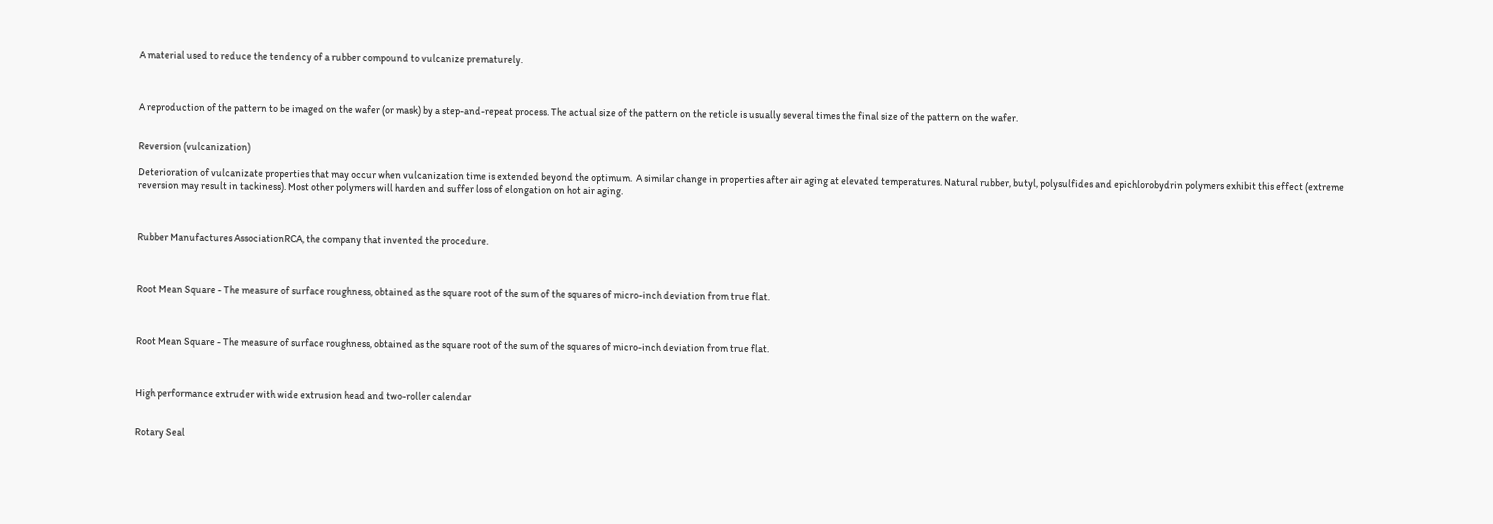A material used to reduce the tendency of a rubber compound to vulcanize prematurely.



A reproduction of the pattern to be imaged on the wafer (or mask) by a step-and-repeat process. The actual size of the pattern on the reticle is usually several times the final size of the pattern on the wafer.


Reversion (vulcanization)

Deterioration of vulcanizate properties that may occur when vulcanization time is extended beyond the optimum.  A similar change in properties after air aging at elevated temperatures. Natural rubber, butyl, polysulfides and epichlorobydrin polymers exhibit this effect (extreme reversion may result in tackiness). Most other polymers will harden and suffer loss of elongation on hot air aging.



Rubber Manufactures AssociationRCA, the company that invented the procedure.



Root Mean Square - The measure of surface roughness, obtained as the square root of the sum of the squares of micro-inch deviation from true flat.



Root Mean Square - The measure of surface roughness, obtained as the square root of the sum of the squares of micro-inch deviation from true flat.



High performance extruder with wide extrusion head and two-roller calendar


Rotary Seal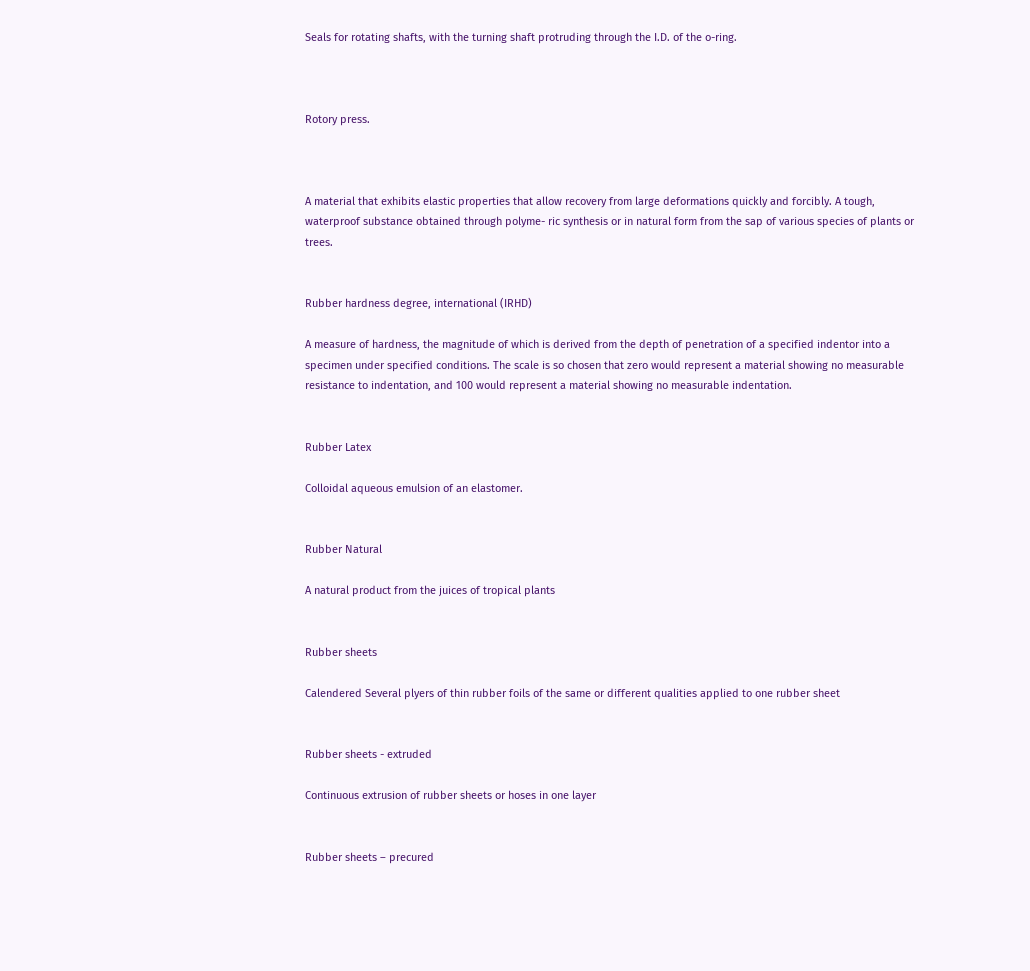Seals for rotating shafts, with the turning shaft protruding through the I.D. of the o-ring.



Rotory press.



A material that exhibits elastic properties that allow recovery from large deformations quickly and forcibly. A tough, waterproof substance obtained through polyme- ric synthesis or in natural form from the sap of various species of plants or trees.


Rubber hardness degree, international (IRHD)

A measure of hardness, the magnitude of which is derived from the depth of penetration of a specified indentor into a specimen under specified conditions. The scale is so chosen that zero would represent a material showing no measurable resistance to indentation, and 100 would represent a material showing no measurable indentation.


Rubber Latex

Colloidal aqueous emulsion of an elastomer.


Rubber Natural

A natural product from the juices of tropical plants


Rubber sheets

Calendered Several plyers of thin rubber foils of the same or different qualities applied to one rubber sheet


Rubber sheets - extruded

Continuous extrusion of rubber sheets or hoses in one layer


Rubber sheets – precured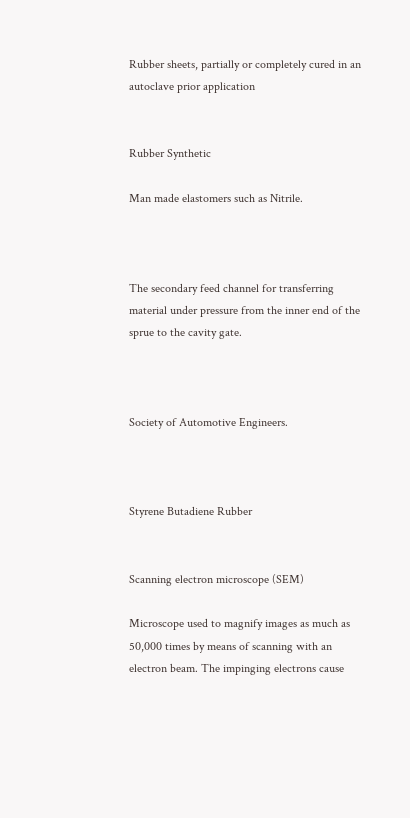Rubber sheets, partially or completely cured in an autoclave prior application


Rubber Synthetic

Man made elastomers such as Nitrile.



The secondary feed channel for transferring material under pressure from the inner end of the sprue to the cavity gate.



Society of Automotive Engineers.



Styrene Butadiene Rubber


Scanning electron microscope (SEM)

Microscope used to magnify images as much as 50,000 times by means of scanning with an electron beam. The impinging electrons cause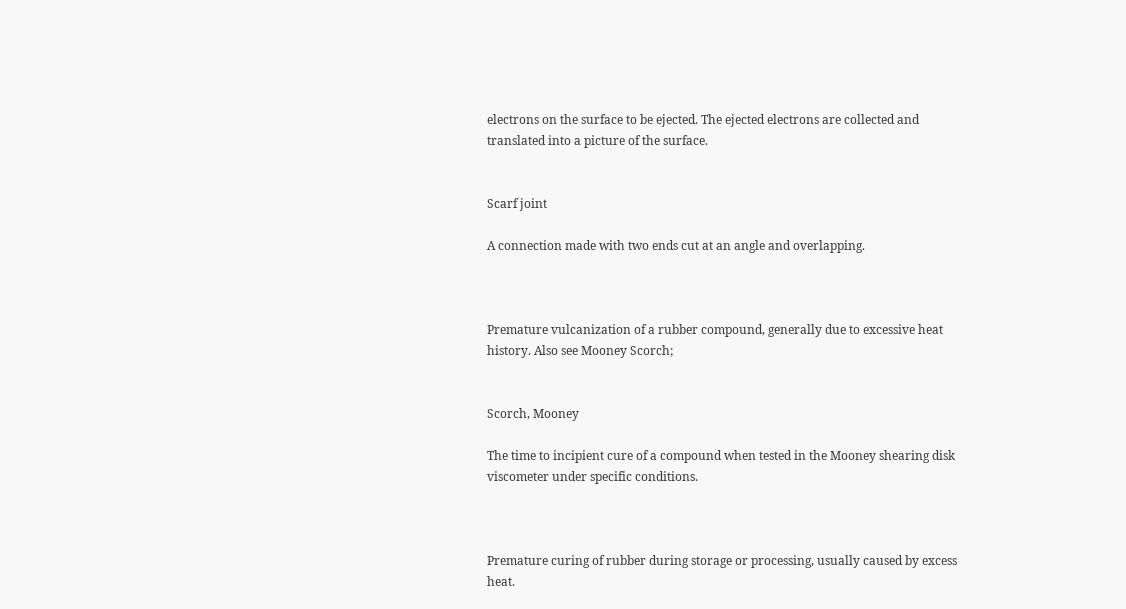electrons on the surface to be ejected. The ejected electrons are collected and translated into a picture of the surface.


Scarf joint

A connection made with two ends cut at an angle and overlapping.



Premature vulcanization of a rubber compound, generally due to excessive heat history. Also see Mooney Scorch;


Scorch, Mooney

The time to incipient cure of a compound when tested in the Mooney shearing disk viscometer under specific conditions.



Premature curing of rubber during storage or processing, usually caused by excess heat.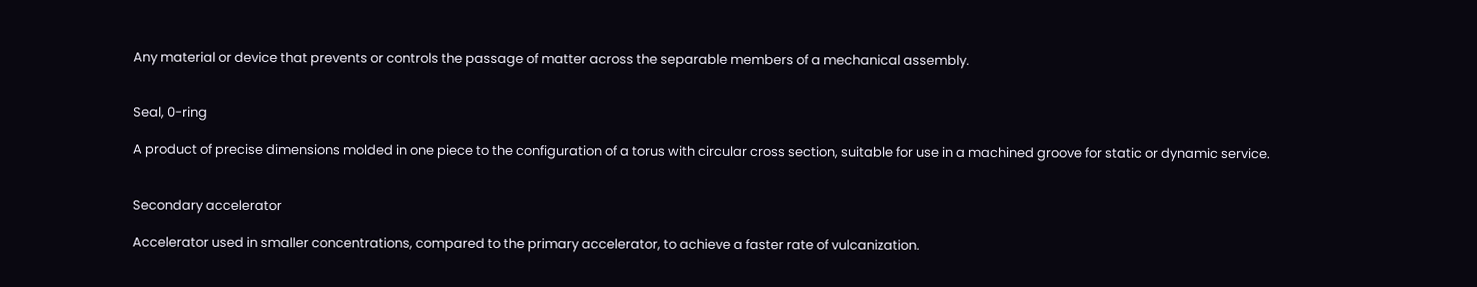Any material or device that prevents or controls the passage of matter across the separable members of a mechanical assembly.


Seal, 0-ring

A product of precise dimensions molded in one piece to the configuration of a torus with circular cross section, suitable for use in a machined groove for static or dynamic service.


Secondary accelerator

Accelerator used in smaller concentrations, compared to the primary accelerator, to achieve a faster rate of vulcanization.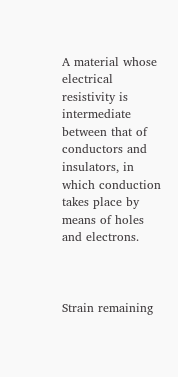A material whose electrical resistivity is intermediate between that of conductors and insulators, in which conduction takes place by means of holes and electrons.



Strain remaining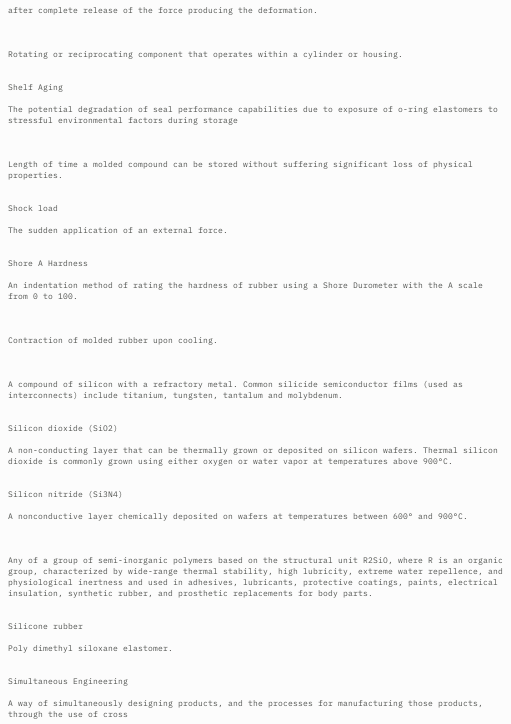after complete release of the force producing the deformation.



Rotating or reciprocating component that operates within a cylinder or housing.


Shelf Aging

The potential degradation of seal performance capabilities due to exposure of o-ring elastomers to stressful environmental factors during storage



Length of time a molded compound can be stored without suffering significant loss of physical properties.


Shock load

The sudden application of an external force.


Shore A Hardness

An indentation method of rating the hardness of rubber using a Shore Durometer with the A scale from 0 to 100.



Contraction of molded rubber upon cooling.



A compound of silicon with a refractory metal. Common silicide semiconductor films (used as interconnects) include titanium, tungsten, tantalum and molybdenum.


Silicon dioxide (SiO2)

A non-conducting layer that can be thermally grown or deposited on silicon wafers. Thermal silicon dioxide is commonly grown using either oxygen or water vapor at temperatures above 900°C.


Silicon nitride (Si3N4)

A nonconductive layer chemically deposited on wafers at temperatures between 600° and 900°C.



Any of a group of semi-inorganic polymers based on the structural unit R2SiO, where R is an organic group, characterized by wide-range thermal stability, high lubricity, extreme water repellence, and physiological inertness and used in adhesives, lubricants, protective coatings, paints, electrical insulation, synthetic rubber, and prosthetic replacements for body parts.


Silicone rubber

Poly dimethyl siloxane elastomer.


Simultaneous Engineering

A way of simultaneously designing products, and the processes for manufacturing those products, through the use of cross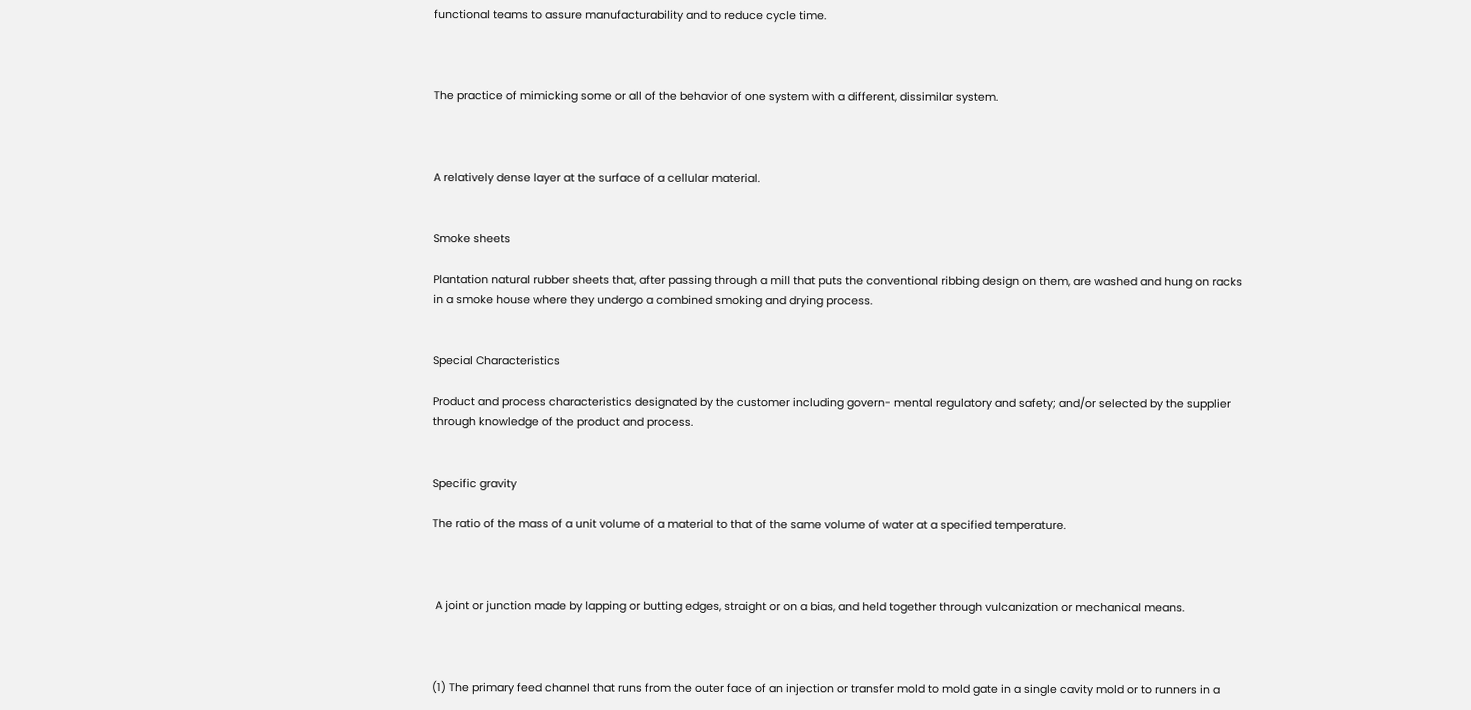functional teams to assure manufacturability and to reduce cycle time.



The practice of mimicking some or all of the behavior of one system with a different, dissimilar system.



A relatively dense layer at the surface of a cellular material.


Smoke sheets

Plantation natural rubber sheets that, after passing through a mill that puts the conventional ribbing design on them, are washed and hung on racks in a smoke house where they undergo a combined smoking and drying process.


Special Characteristics

Product and process characteristics designated by the customer including govern- mental regulatory and safety; and/or selected by the supplier through knowledge of the product and process.


Specific gravity

The ratio of the mass of a unit volume of a material to that of the same volume of water at a specified temperature.



 A joint or junction made by lapping or butting edges, straight or on a bias, and held together through vulcanization or mechanical means.



(1) The primary feed channel that runs from the outer face of an injection or transfer mold to mold gate in a single cavity mold or to runners in a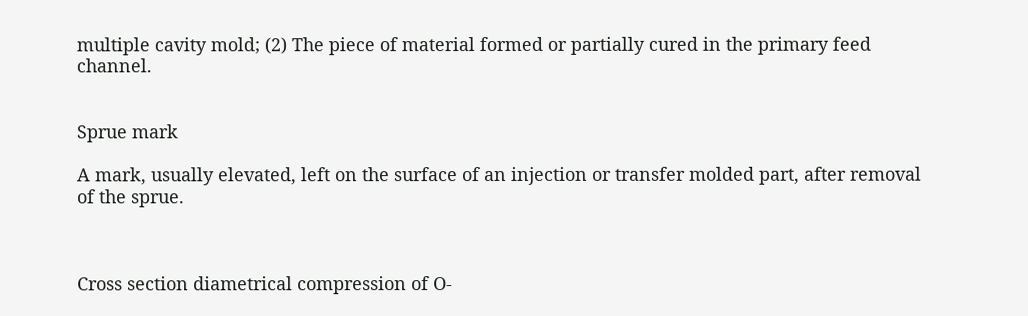multiple cavity mold; (2) The piece of material formed or partially cured in the primary feed channel.


Sprue mark

A mark, usually elevated, left on the surface of an injection or transfer molded part, after removal of the sprue.



Cross section diametrical compression of O-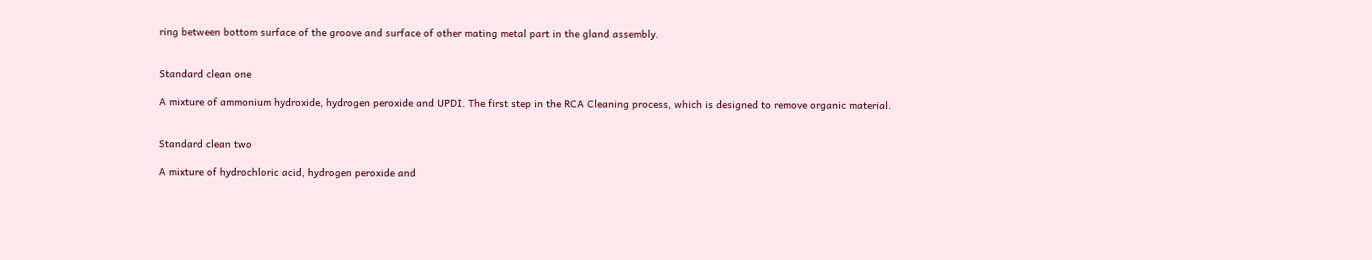ring between bottom surface of the groove and surface of other mating metal part in the gland assembly.


Standard clean one

A mixture of ammonium hydroxide, hydrogen peroxide and UPDI. The first step in the RCA Cleaning process, which is designed to remove organic material.


Standard clean two

A mixture of hydrochloric acid, hydrogen peroxide and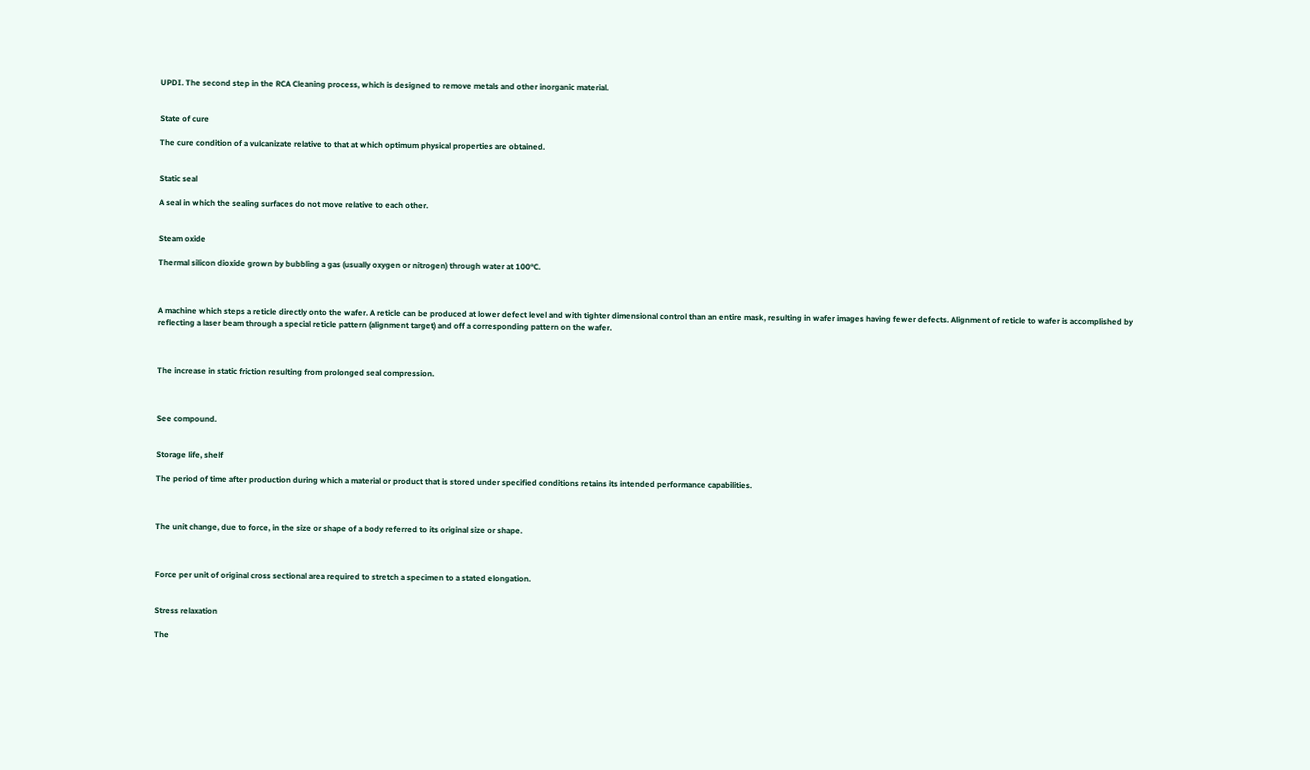UPDI. The second step in the RCA Cleaning process, which is designed to remove metals and other inorganic material.


State of cure

The cure condition of a vulcanizate relative to that at which optimum physical properties are obtained.


Static seal

A seal in which the sealing surfaces do not move relative to each other.


Steam oxide

Thermal silicon dioxide grown by bubbling a gas (usually oxygen or nitrogen) through water at 100°C.



A machine which steps a reticle directly onto the wafer. A reticle can be produced at lower defect level and with tighter dimensional control than an entire mask, resulting in wafer images having fewer defects. Alignment of reticle to wafer is accomplished by reflecting a laser beam through a special reticle pattern (alignment target) and off a corresponding pattern on the wafer.



The increase in static friction resulting from prolonged seal compression.



See compound.


Storage life, shelf

The period of time after production during which a material or product that is stored under specified conditions retains its intended performance capabilities.



The unit change, due to force, in the size or shape of a body referred to its original size or shape.



Force per unit of original cross sectional area required to stretch a specimen to a stated elongation.


Stress relaxation

The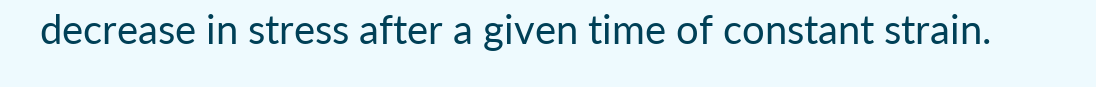decrease in stress after a given time of constant strain.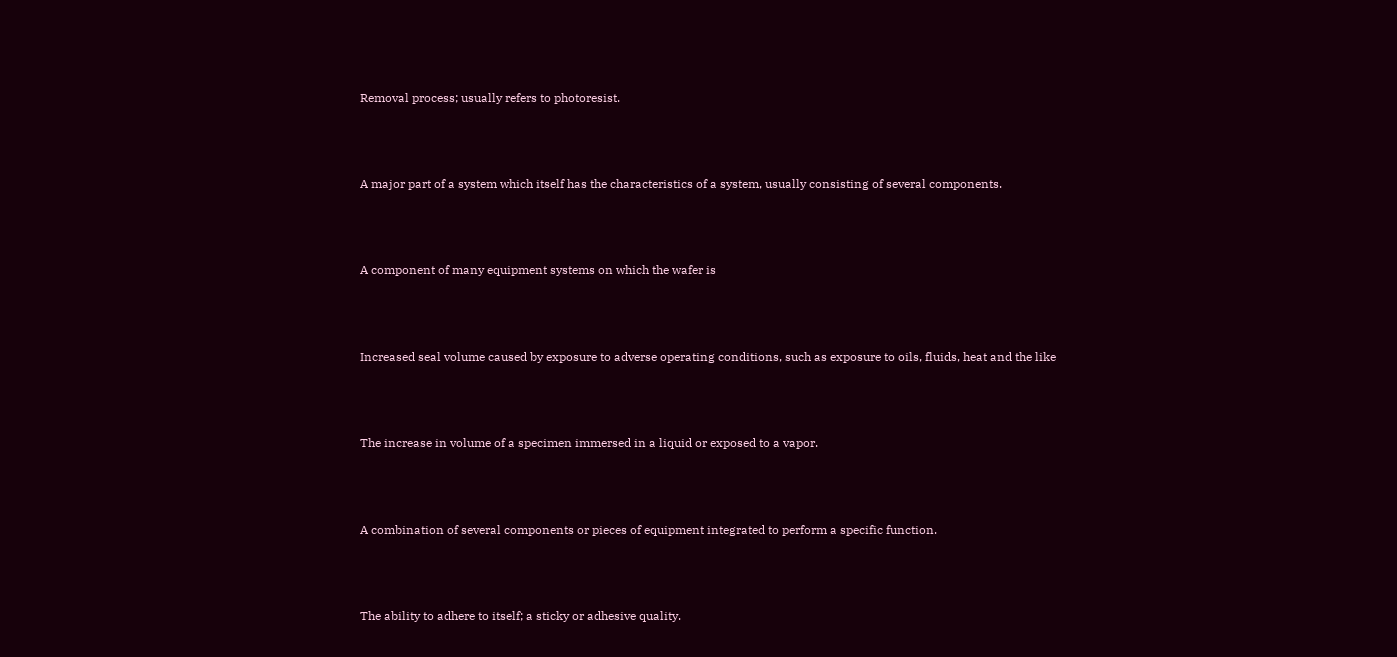Removal process; usually refers to photoresist.



A major part of a system which itself has the characteristics of a system, usually consisting of several components.



A component of many equipment systems on which the wafer is



Increased seal volume caused by exposure to adverse operating conditions, such as exposure to oils, fluids, heat and the like



The increase in volume of a specimen immersed in a liquid or exposed to a vapor.



A combination of several components or pieces of equipment integrated to perform a specific function.



The ability to adhere to itself; a sticky or adhesive quality.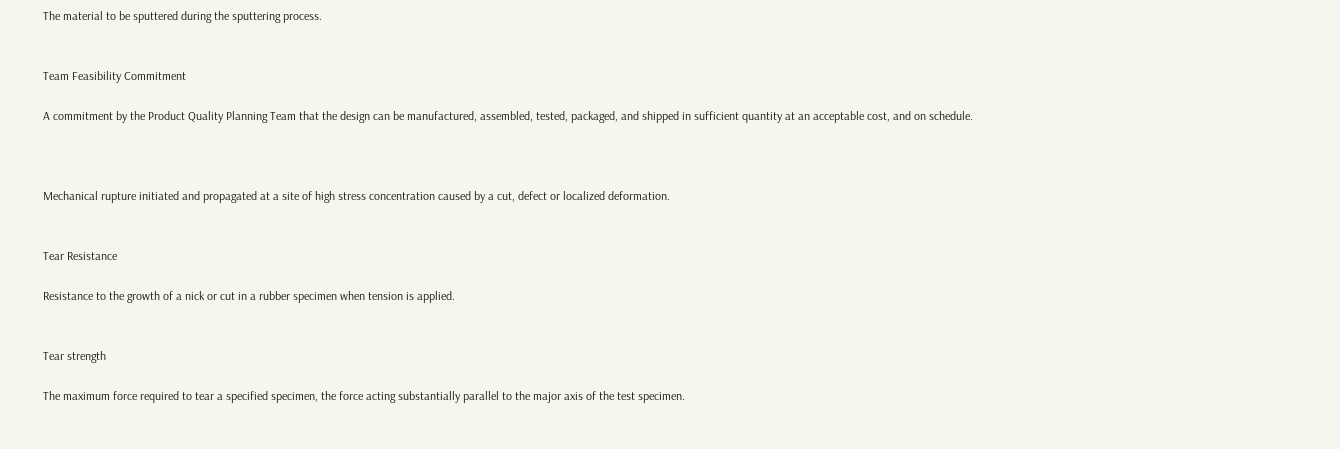The material to be sputtered during the sputtering process.


Team Feasibility Commitment

A commitment by the Product Quality Planning Team that the design can be manufactured, assembled, tested, packaged, and shipped in sufficient quantity at an acceptable cost, and on schedule.



Mechanical rupture initiated and propagated at a site of high stress concentration caused by a cut, defect or localized deformation.


Tear Resistance

Resistance to the growth of a nick or cut in a rubber specimen when tension is applied.


Tear strength

The maximum force required to tear a specified specimen, the force acting substantially parallel to the major axis of the test specimen.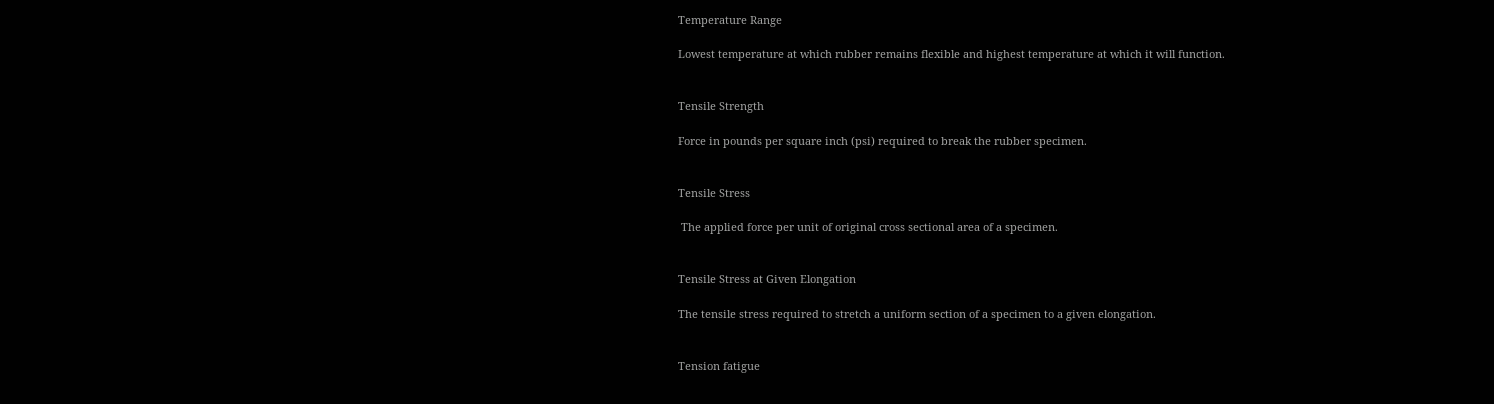Temperature Range

Lowest temperature at which rubber remains flexible and highest temperature at which it will function.


Tensile Strength

Force in pounds per square inch (psi) required to break the rubber specimen.


Tensile Stress

 The applied force per unit of original cross sectional area of a specimen.


Tensile Stress at Given Elongation

The tensile stress required to stretch a uniform section of a specimen to a given elongation.


Tension fatigue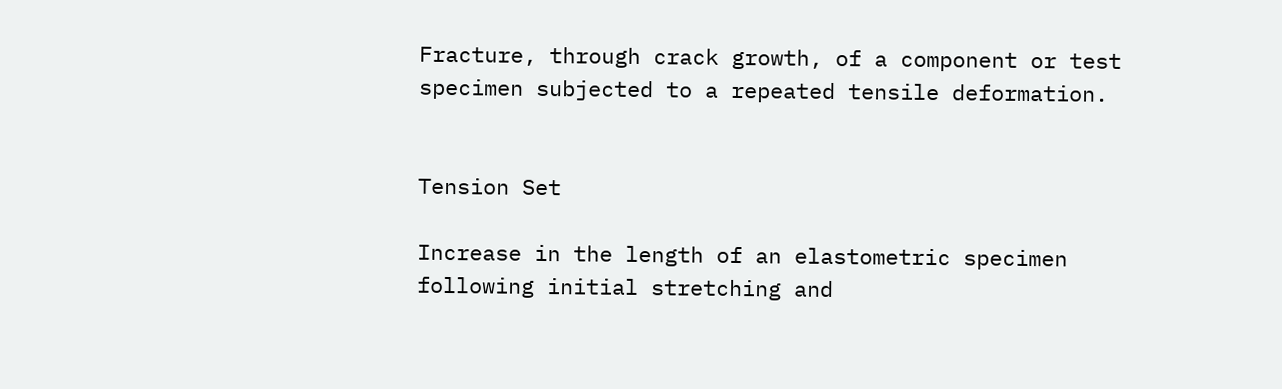Fracture, through crack growth, of a component or test specimen subjected to a repeated tensile deformation.


Tension Set

Increase in the length of an elastometric specimen following initial stretching and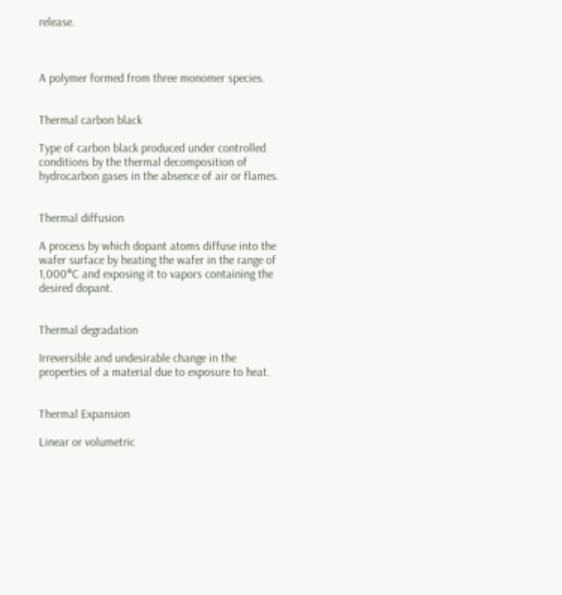release.



A polymer formed from three monomer species.


Thermal carbon black

Type of carbon black produced under controlled conditions by the thermal decomposition of hydrocarbon gases in the absence of air or flames.


Thermal diffusion

A process by which dopant atoms diffuse into the wafer surface by heating the wafer in the range of 1,000°C and exposing it to vapors containing the desired dopant.


Thermal degradation

Irreversible and undesirable change in the properties of a material due to exposure to heat.


Thermal Expansion

Linear or volumetric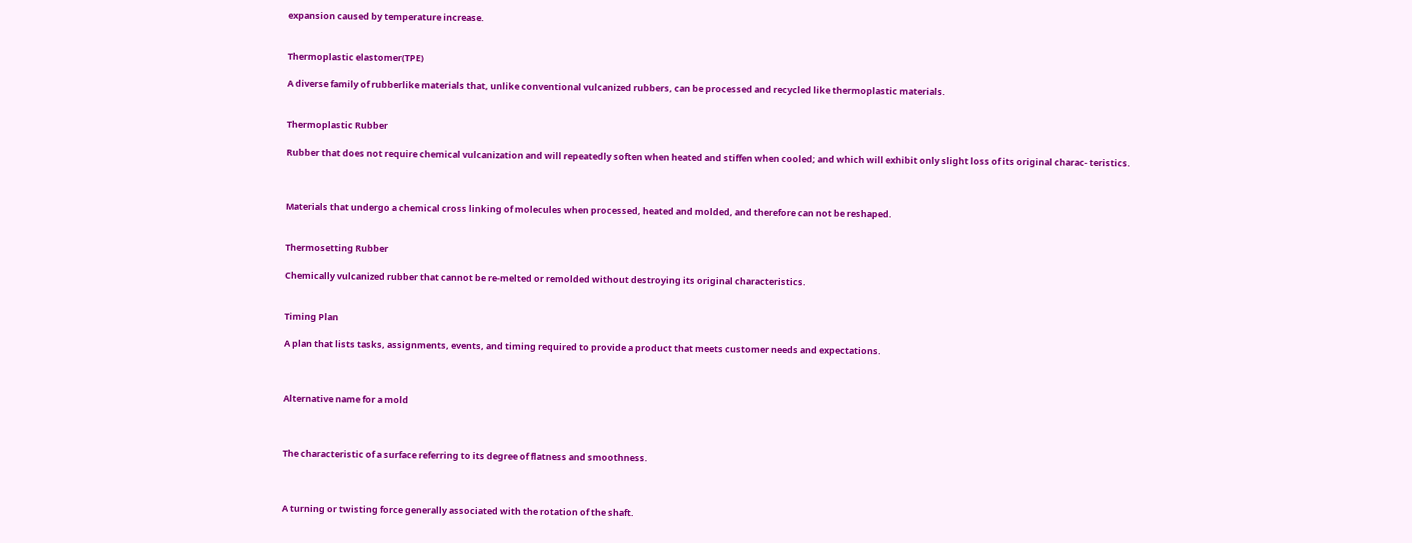expansion caused by temperature increase.


Thermoplastic elastomer(TPE)

A diverse family of rubberlike materials that, unlike conventional vulcanized rubbers, can be processed and recycled like thermoplastic materials.


Thermoplastic Rubber

Rubber that does not require chemical vulcanization and will repeatedly soften when heated and stiffen when cooled; and which will exhibit only slight loss of its original charac- teristics.



Materials that undergo a chemical cross linking of molecules when processed, heated and molded, and therefore can not be reshaped.


Thermosetting Rubber

Chemically vulcanized rubber that cannot be re-melted or remolded without destroying its original characteristics.


Timing Plan

A plan that lists tasks, assignments, events, and timing required to provide a product that meets customer needs and expectations.



Alternative name for a mold



The characteristic of a surface referring to its degree of flatness and smoothness.



A turning or twisting force generally associated with the rotation of the shaft.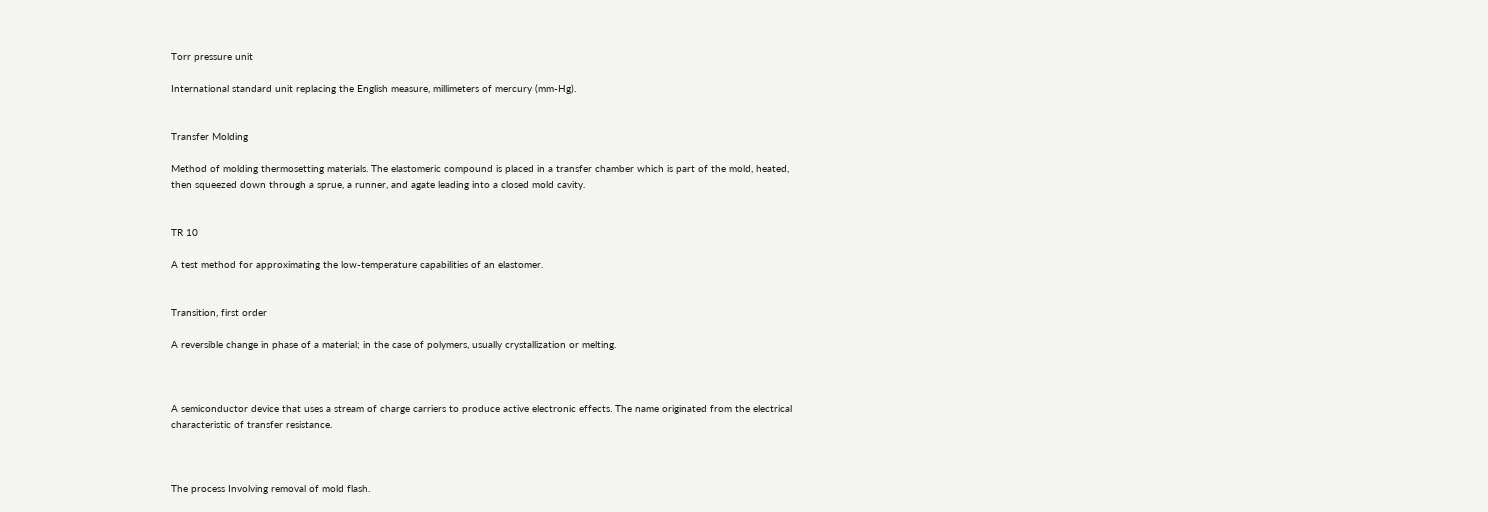Torr pressure unit

International standard unit replacing the English measure, millimeters of mercury (mm-Hg).


Transfer Molding

Method of molding thermosetting materials. The elastomeric compound is placed in a transfer chamber which is part of the mold, heated, then squeezed down through a sprue, a runner, and agate leading into a closed mold cavity.


TR 10

A test method for approximating the low-temperature capabilities of an elastomer.


Transition, first order

A reversible change in phase of a material; in the case of polymers, usually crystallization or melting.



A semiconductor device that uses a stream of charge carriers to produce active electronic effects. The name originated from the electrical characteristic of transfer resistance.



The process Involving removal of mold flash.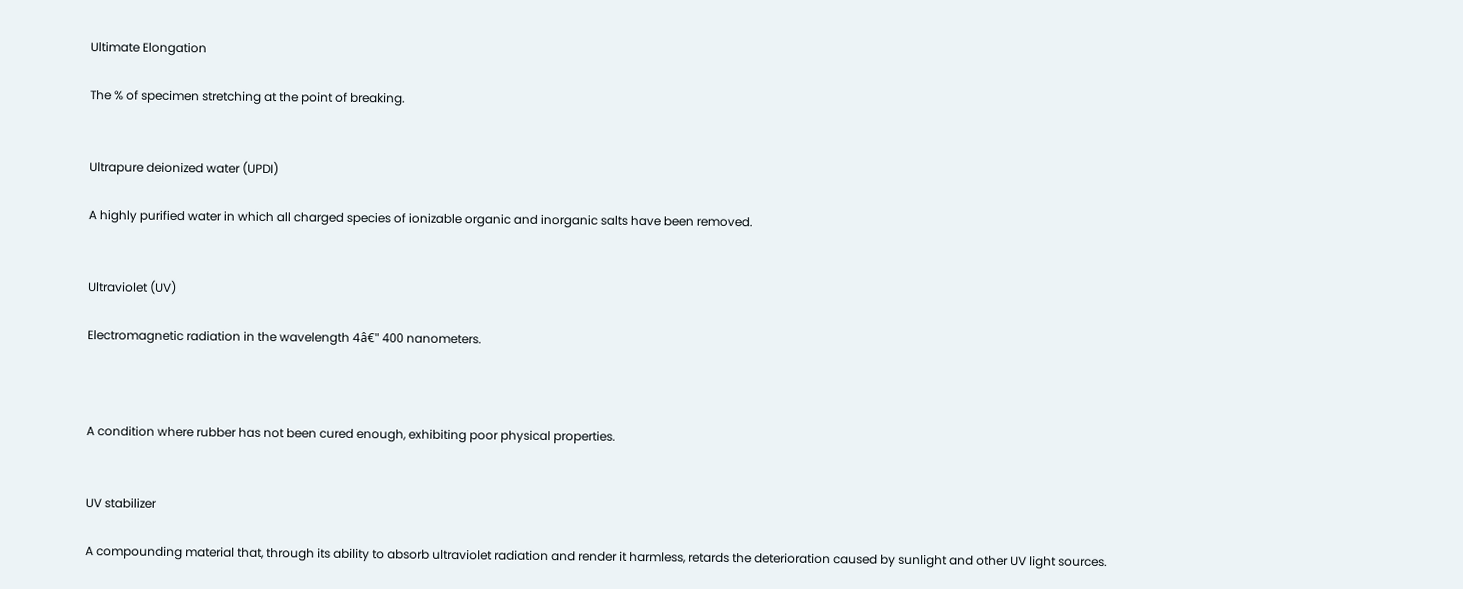Ultimate Elongation

The % of specimen stretching at the point of breaking.


Ultrapure deionized water (UPDI)

A highly purified water in which all charged species of ionizable organic and inorganic salts have been removed.


Ultraviolet (UV)

Electromagnetic radiation in the wavelength 4â€" 400 nanometers.



A condition where rubber has not been cured enough, exhibiting poor physical properties.


UV stabilizer

A compounding material that, through its ability to absorb ultraviolet radiation and render it harmless, retards the deterioration caused by sunlight and other UV light sources.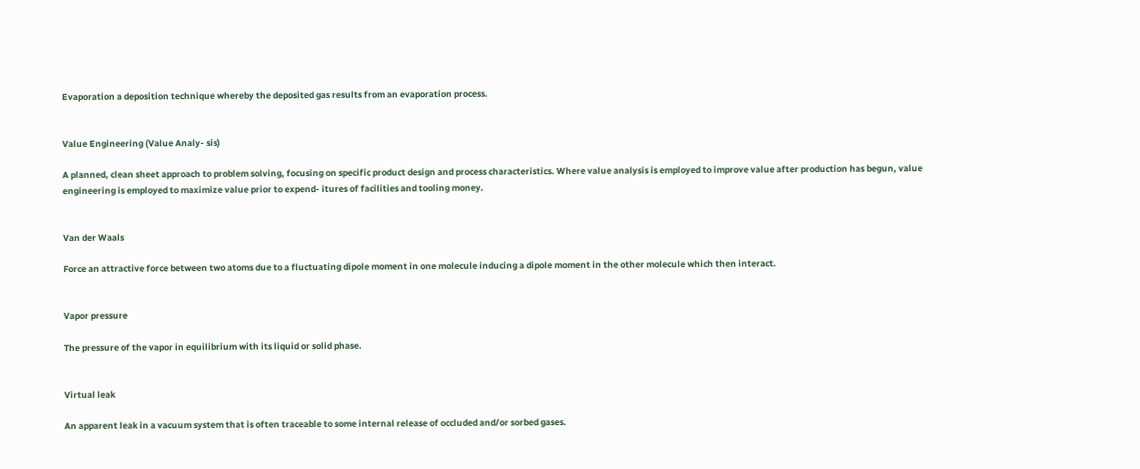Evaporation a deposition technique whereby the deposited gas results from an evaporation process.


Value Engineering (Value Analy- sis)

A planned, clean sheet approach to problem solving, focusing on specific product design and process characteristics. Where value analysis is employed to improve value after production has begun, value engineering is employed to maximize value prior to expend- itures of facilities and tooling money.


Van der Waals

Force an attractive force between two atoms due to a fluctuating dipole moment in one molecule inducing a dipole moment in the other molecule which then interact.


Vapor pressure

The pressure of the vapor in equilibrium with its liquid or solid phase.


Virtual leak

An apparent leak in a vacuum system that is often traceable to some internal release of occluded and/or sorbed gases.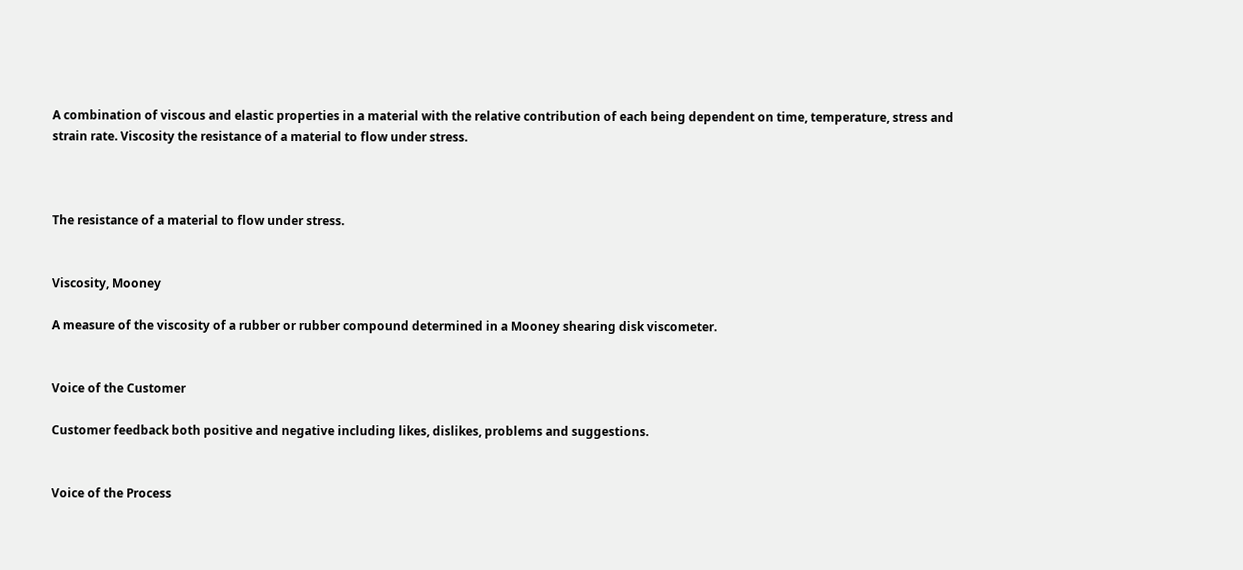A combination of viscous and elastic properties in a material with the relative contribution of each being dependent on time, temperature, stress and strain rate. Viscosity the resistance of a material to flow under stress.



The resistance of a material to flow under stress.


Viscosity, Mooney

A measure of the viscosity of a rubber or rubber compound determined in a Mooney shearing disk viscometer.


Voice of the Customer

Customer feedback both positive and negative including likes, dislikes, problems and suggestions.


Voice of the Process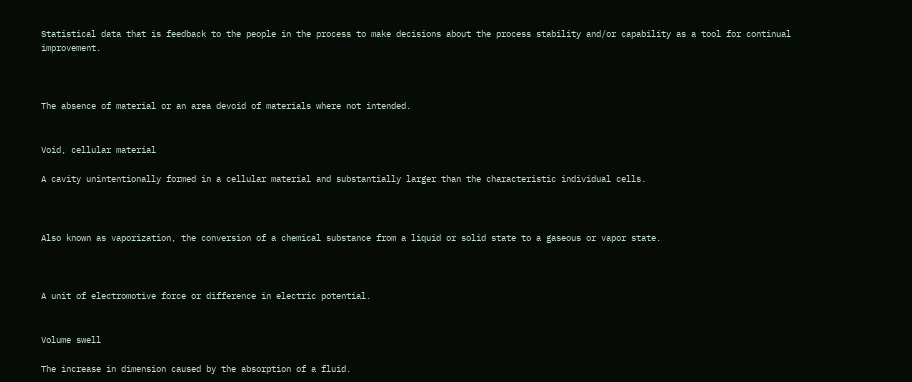Statistical data that is feedback to the people in the process to make decisions about the process stability and/or capability as a tool for continual improvement.



The absence of material or an area devoid of materials where not intended.


Void, cellular material

A cavity unintentionally formed in a cellular material and substantially larger than the characteristic individual cells.



Also known as vaporization, the conversion of a chemical substance from a liquid or solid state to a gaseous or vapor state.



A unit of electromotive force or difference in electric potential.


Volume swell

The increase in dimension caused by the absorption of a fluid.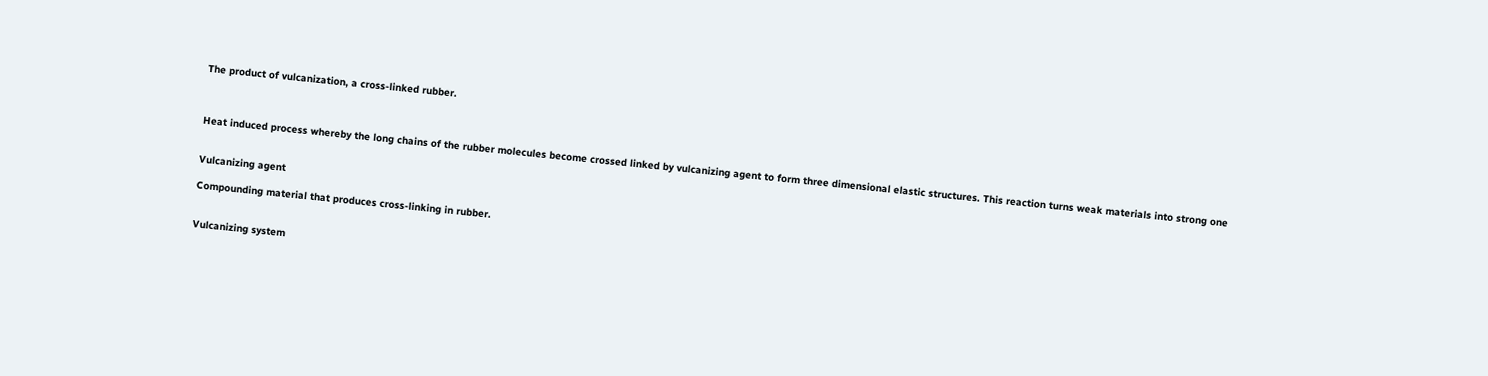The product of vulcanization, a cross-linked rubber.



Heat induced process whereby the long chains of the rubber molecules become crossed linked by vulcanizing agent to form three dimensional elastic structures. This reaction turns weak materials into strong one


Vulcanizing agent

Compounding material that produces cross-linking in rubber.


Vulcanizing system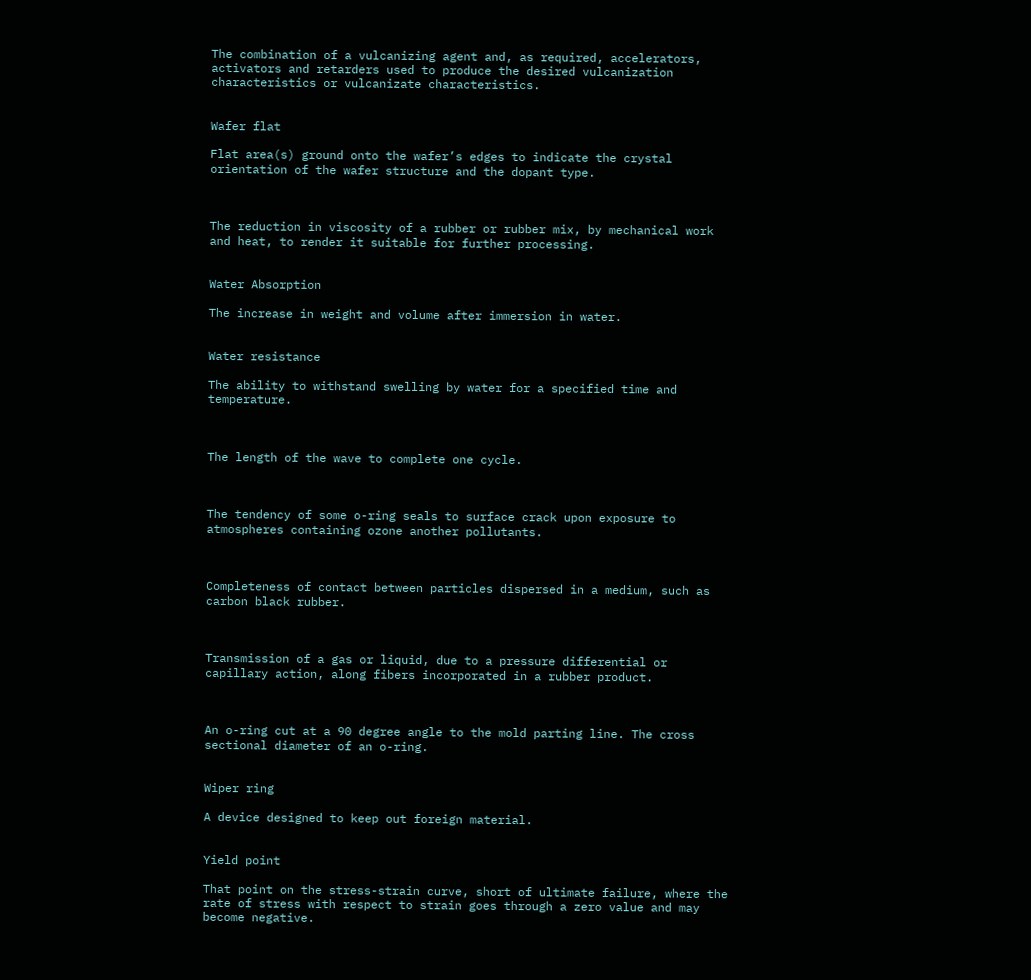The combination of a vulcanizing agent and, as required, accelerators, activators and retarders used to produce the desired vulcanization characteristics or vulcanizate characteristics.


Wafer flat

Flat area(s) ground onto the wafer’s edges to indicate the crystal orientation of the wafer structure and the dopant type.



The reduction in viscosity of a rubber or rubber mix, by mechanical work and heat, to render it suitable for further processing.


Water Absorption

The increase in weight and volume after immersion in water.


Water resistance

The ability to withstand swelling by water for a specified time and temperature.



The length of the wave to complete one cycle.



The tendency of some o-ring seals to surface crack upon exposure to atmospheres containing ozone another pollutants.



Completeness of contact between particles dispersed in a medium, such as carbon black rubber.



Transmission of a gas or liquid, due to a pressure differential or capillary action, along fibers incorporated in a rubber product.



An o-ring cut at a 90 degree angle to the mold parting line. The cross sectional diameter of an o-ring.


Wiper ring

A device designed to keep out foreign material.


Yield point

That point on the stress-strain curve, short of ultimate failure, where the rate of stress with respect to strain goes through a zero value and may become negative.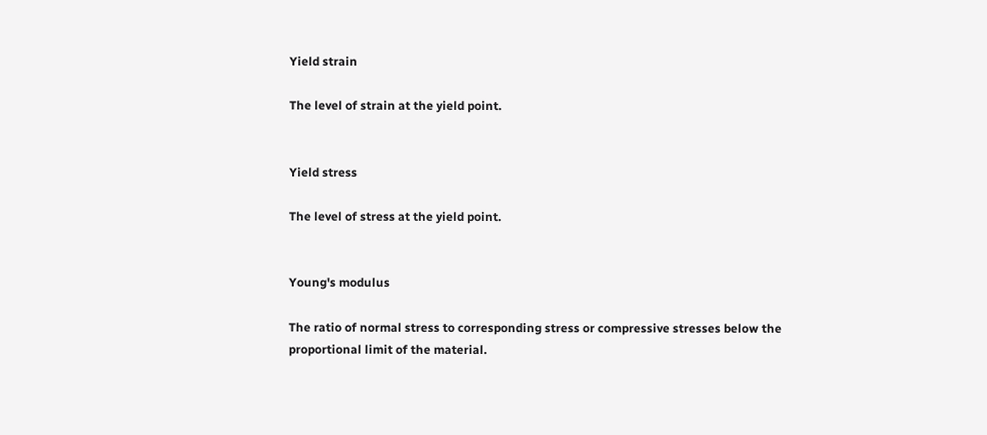Yield strain

The level of strain at the yield point.


Yield stress

The level of stress at the yield point.


Young's modulus

The ratio of normal stress to corresponding stress or compressive stresses below the proportional limit of the material.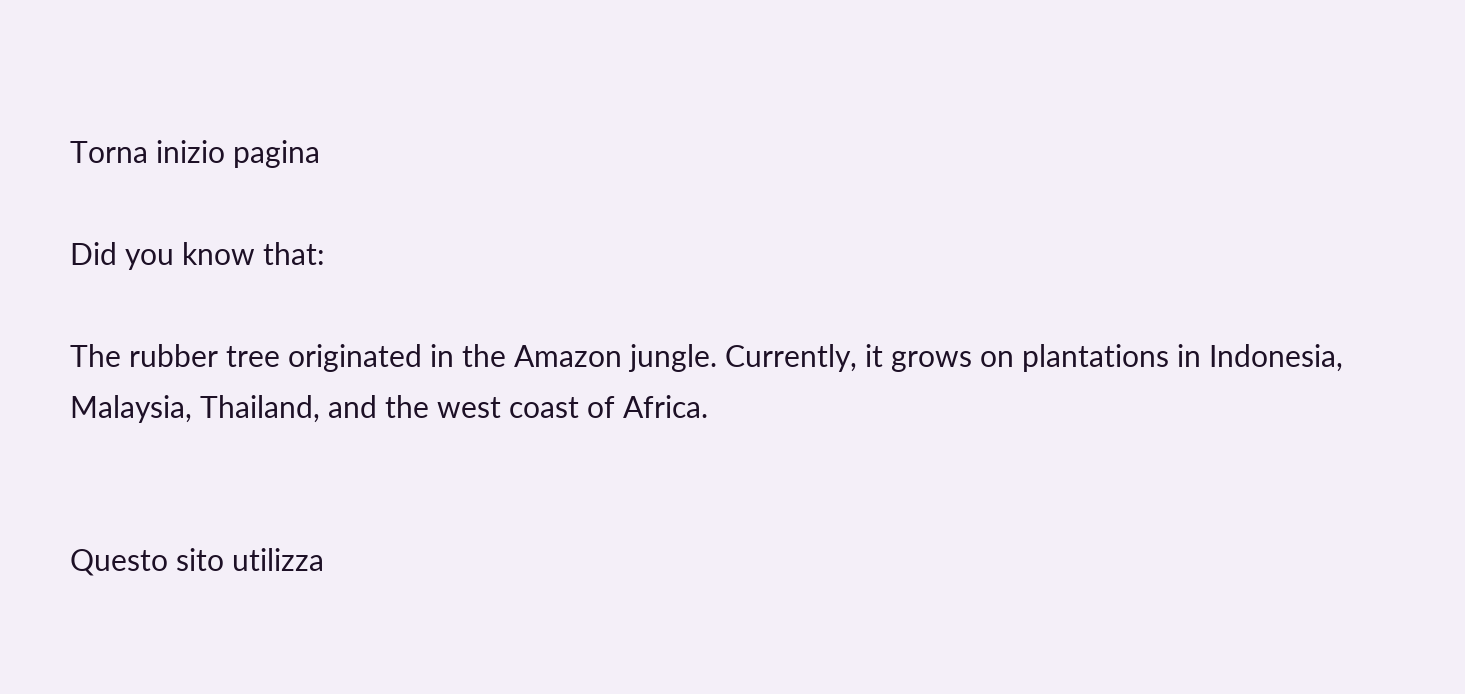Torna inizio pagina

Did you know that:

The rubber tree originated in the Amazon jungle. Currently, it grows on plantations in Indonesia, Malaysia, Thailand, and the west coast of Africa.


Questo sito utilizza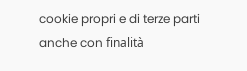cookie propri e di terze parti anche con finalità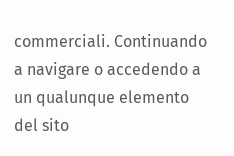commerciali. Continuando a navigare o accedendo a un qualunque elemento del sito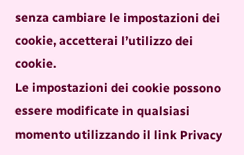senza cambiare le impostazioni dei cookie, accetterai l’utilizzo dei cookie.
Le impostazioni dei cookie possono essere modificate in qualsiasi momento utilizzando il link Privacy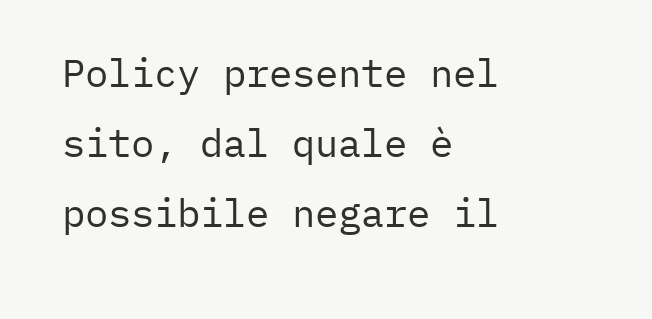Policy presente nel sito, dal quale è possibile negare il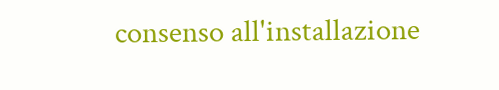consenso all'installazione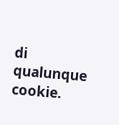di qualunque cookie.